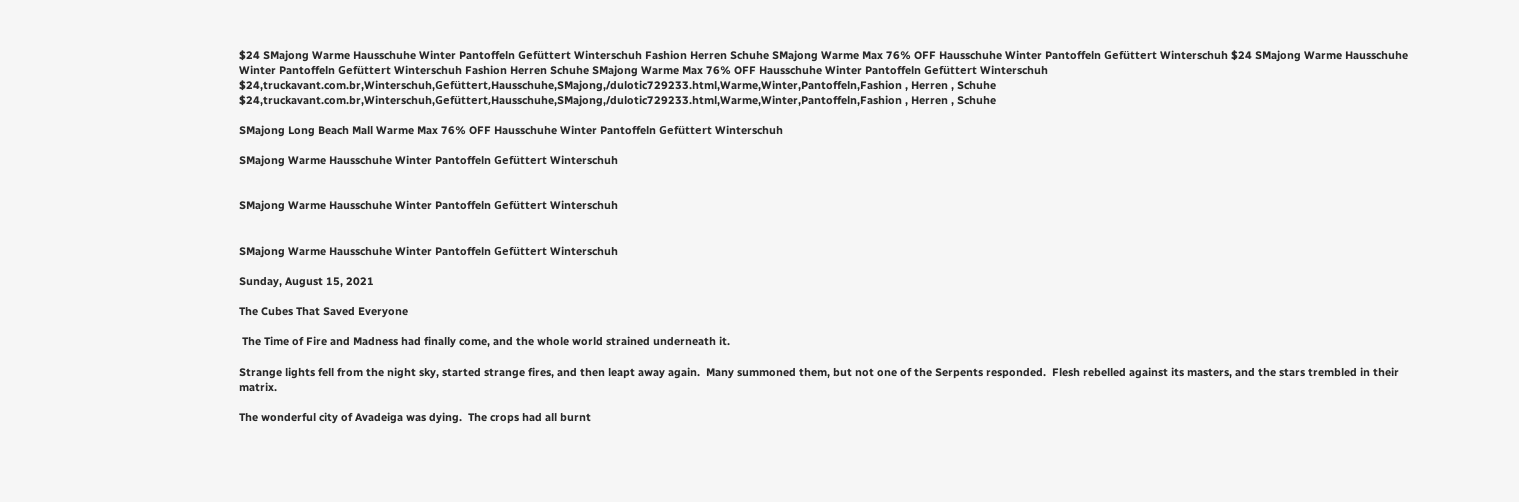$24 SMajong Warme Hausschuhe Winter Pantoffeln Gefüttert Winterschuh Fashion Herren Schuhe SMajong Warme Max 76% OFF Hausschuhe Winter Pantoffeln Gefüttert Winterschuh $24 SMajong Warme Hausschuhe Winter Pantoffeln Gefüttert Winterschuh Fashion Herren Schuhe SMajong Warme Max 76% OFF Hausschuhe Winter Pantoffeln Gefüttert Winterschuh $24,truckavant.com.br,Winterschuh,Gefüttert,Hausschuhe,SMajong,/dulotic729233.html,Warme,Winter,Pantoffeln,Fashion , Herren , Schuhe $24,truckavant.com.br,Winterschuh,Gefüttert,Hausschuhe,SMajong,/dulotic729233.html,Warme,Winter,Pantoffeln,Fashion , Herren , Schuhe

SMajong Long Beach Mall Warme Max 76% OFF Hausschuhe Winter Pantoffeln Gefüttert Winterschuh

SMajong Warme Hausschuhe Winter Pantoffeln Gefüttert Winterschuh


SMajong Warme Hausschuhe Winter Pantoffeln Gefüttert Winterschuh


SMajong Warme Hausschuhe Winter Pantoffeln Gefüttert Winterschuh

Sunday, August 15, 2021

The Cubes That Saved Everyone

 The Time of Fire and Madness had finally come, and the whole world strained underneath it.

Strange lights fell from the night sky, started strange fires, and then leapt away again.  Many summoned them, but not one of the Serpents responded.  Flesh rebelled against its masters, and the stars trembled in their matrix.

The wonderful city of Avadeiga was dying.  The crops had all burnt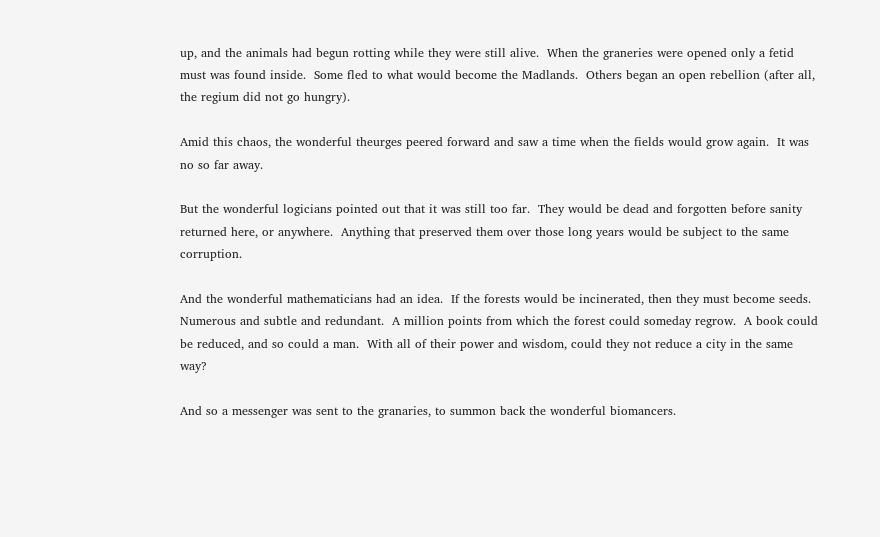up, and the animals had begun rotting while they were still alive.  When the graneries were opened only a fetid must was found inside.  Some fled to what would become the Madlands.  Others began an open rebellion (after all, the regium did not go hungry).

Amid this chaos, the wonderful theurges peered forward and saw a time when the fields would grow again.  It was no so far away.

But the wonderful logicians pointed out that it was still too far.  They would be dead and forgotten before sanity returned here, or anywhere.  Anything that preserved them over those long years would be subject to the same corruption.

And the wonderful mathematicians had an idea.  If the forests would be incinerated, then they must become seeds.  Numerous and subtle and redundant.  A million points from which the forest could someday regrow.  A book could be reduced, and so could a man.  With all of their power and wisdom, could they not reduce a city in the same way?

And so a messenger was sent to the granaries, to summon back the wonderful biomancers.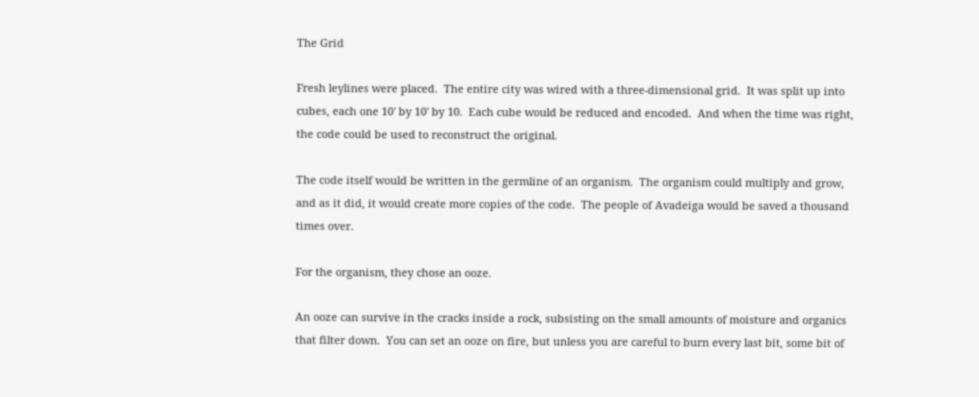The Grid

Fresh leylines were placed.  The entire city was wired with a three-dimensional grid.  It was split up into cubes, each one 10' by 10' by 10.  Each cube would be reduced and encoded.  And when the time was right, the code could be used to reconstruct the original.

The code itself would be written in the germline of an organism.  The organism could multiply and grow, and as it did, it would create more copies of the code.  The people of Avadeiga would be saved a thousand times over.

For the organism, they chose an ooze.

An ooze can survive in the cracks inside a rock, subsisting on the small amounts of moisture and organics that filter down.  You can set an ooze on fire, but unless you are careful to burn every last bit, some bit of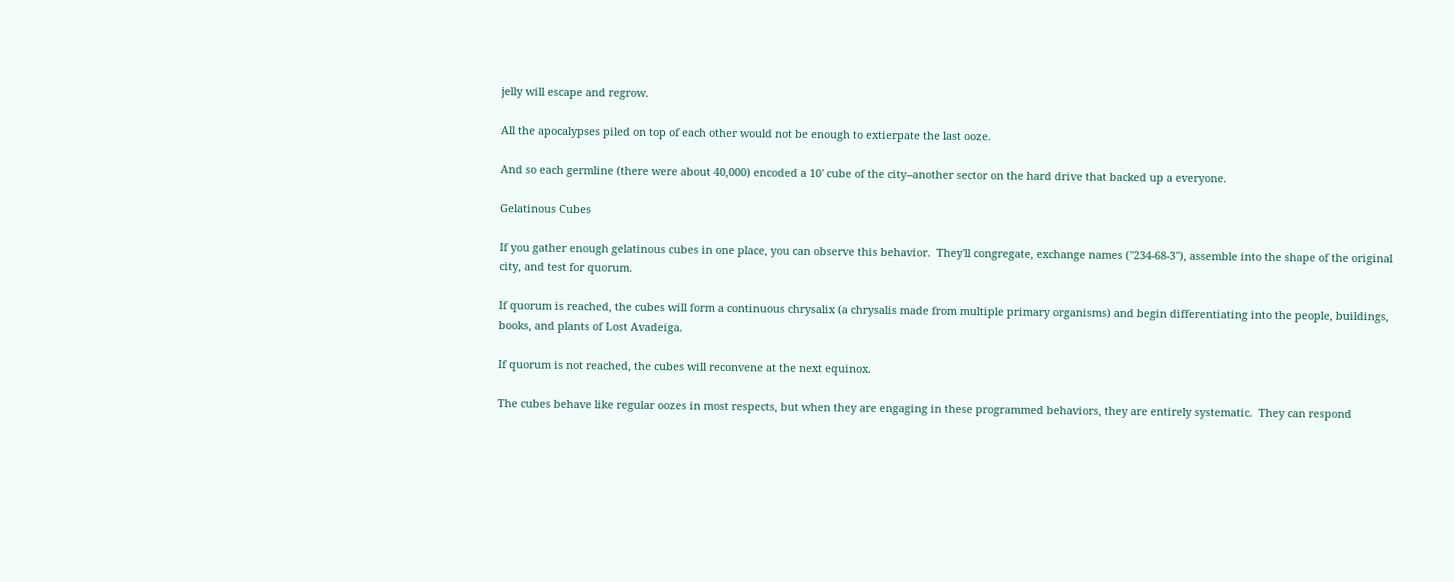jelly will escape and regrow.

All the apocalypses piled on top of each other would not be enough to extierpate the last ooze.

And so each germline (there were about 40,000) encoded a 10' cube of the city--another sector on the hard drive that backed up a everyone.

Gelatinous Cubes

If you gather enough gelatinous cubes in one place, you can observe this behavior.  They'll congregate, exchange names ("234-68-3"), assemble into the shape of the original city, and test for quorum.

If quorum is reached, the cubes will form a continuous chrysalix (a chrysalis made from multiple primary organisms) and begin differentiating into the people, buildings, books, and plants of Lost Avadeiga.

If quorum is not reached, the cubes will reconvene at the next equinox.

The cubes behave like regular oozes in most respects, but when they are engaging in these programmed behaviors, they are entirely systematic.  They can respond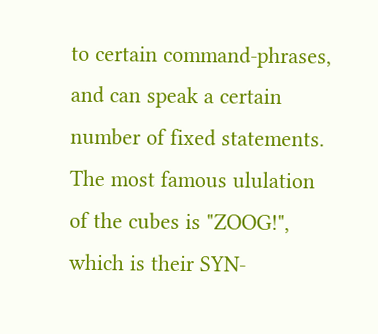to certain command-phrases, and can speak a certain number of fixed statements.  The most famous ululation of the cubes is "ZOOG!", which is their SYN-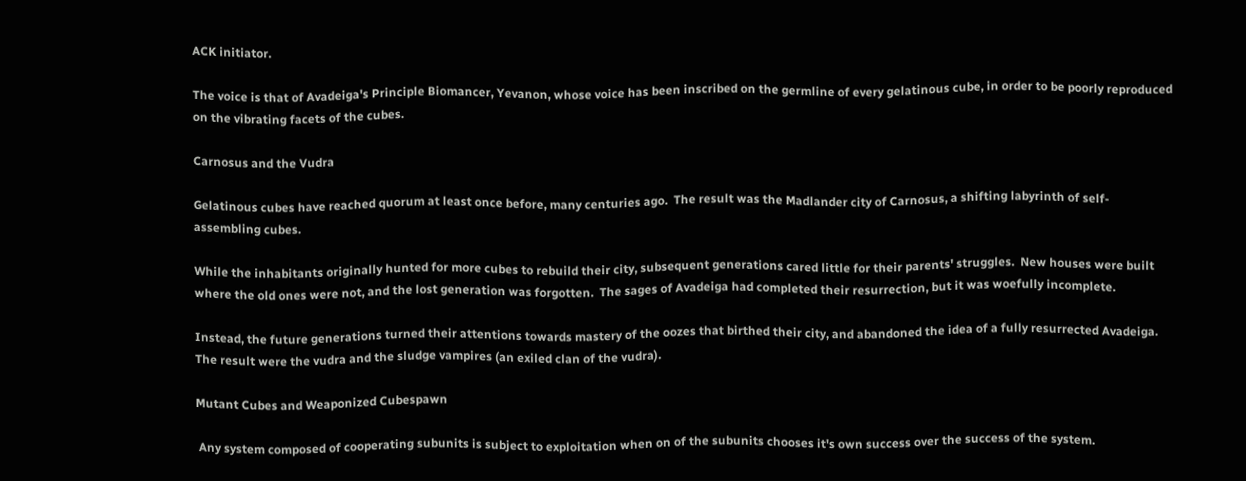ACK initiator.

The voice is that of Avadeiga's Principle Biomancer, Yevanon, whose voice has been inscribed on the germline of every gelatinous cube, in order to be poorly reproduced on the vibrating facets of the cubes.

Carnosus and the Vudra

Gelatinous cubes have reached quorum at least once before, many centuries ago.  The result was the Madlander city of Carnosus, a shifting labyrinth of self-assembling cubes.

While the inhabitants originally hunted for more cubes to rebuild their city, subsequent generations cared little for their parents' struggles.  New houses were built where the old ones were not, and the lost generation was forgotten.  The sages of Avadeiga had completed their resurrection, but it was woefully incomplete.

Instead, the future generations turned their attentions towards mastery of the oozes that birthed their city, and abandoned the idea of a fully resurrected Avadeiga.  The result were the vudra and the sludge vampires (an exiled clan of the vudra).

Mutant Cubes and Weaponized Cubespawn

 Any system composed of cooperating subunits is subject to exploitation when on of the subunits chooses it's own success over the success of the system.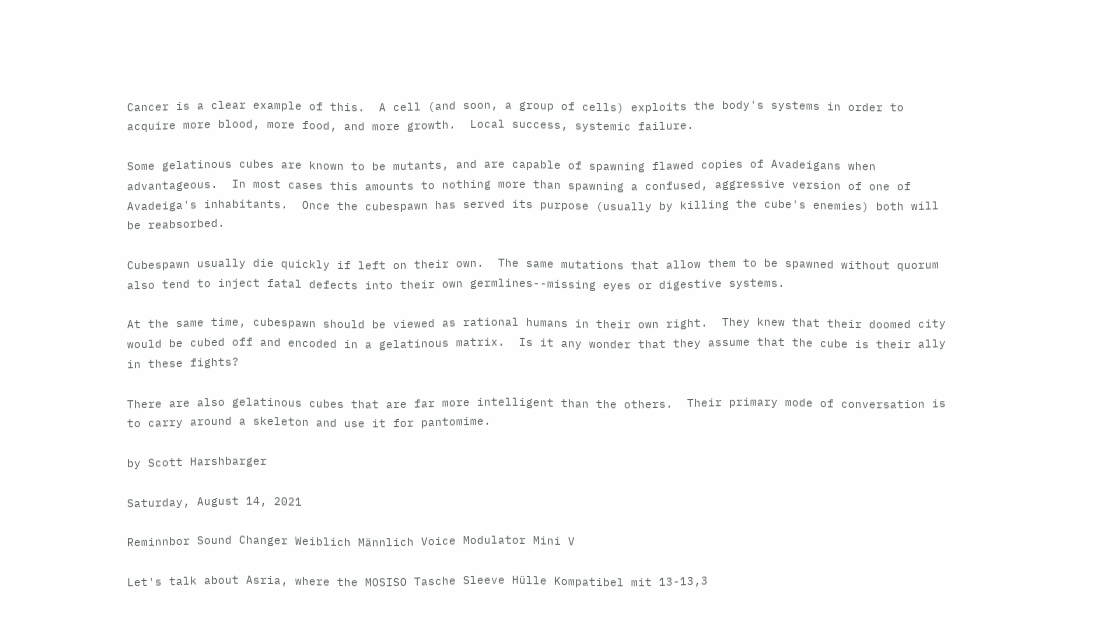Cancer is a clear example of this.  A cell (and soon, a group of cells) exploits the body's systems in order to acquire more blood, more food, and more growth.  Local success, systemic failure.

Some gelatinous cubes are known to be mutants, and are capable of spawning flawed copies of Avadeigans when advantageous.  In most cases this amounts to nothing more than spawning a confused, aggressive version of one of Avadeiga's inhabitants.  Once the cubespawn has served its purpose (usually by killing the cube's enemies) both will be reabsorbed.

Cubespawn usually die quickly if left on their own.  The same mutations that allow them to be spawned without quorum also tend to inject fatal defects into their own germlines--missing eyes or digestive systems.

At the same time, cubespawn should be viewed as rational humans in their own right.  They knew that their doomed city would be cubed off and encoded in a gelatinous matrix.  Is it any wonder that they assume that the cube is their ally in these fights?

There are also gelatinous cubes that are far more intelligent than the others.  Their primary mode of conversation is to carry around a skeleton and use it for pantomime.

by Scott Harshbarger

Saturday, August 14, 2021

Reminnbor Sound Changer Weiblich Männlich Voice Modulator Mini V

Let's talk about Asria, where the MOSISO Tasche Sleeve Hülle Kompatibel mit 13-13,3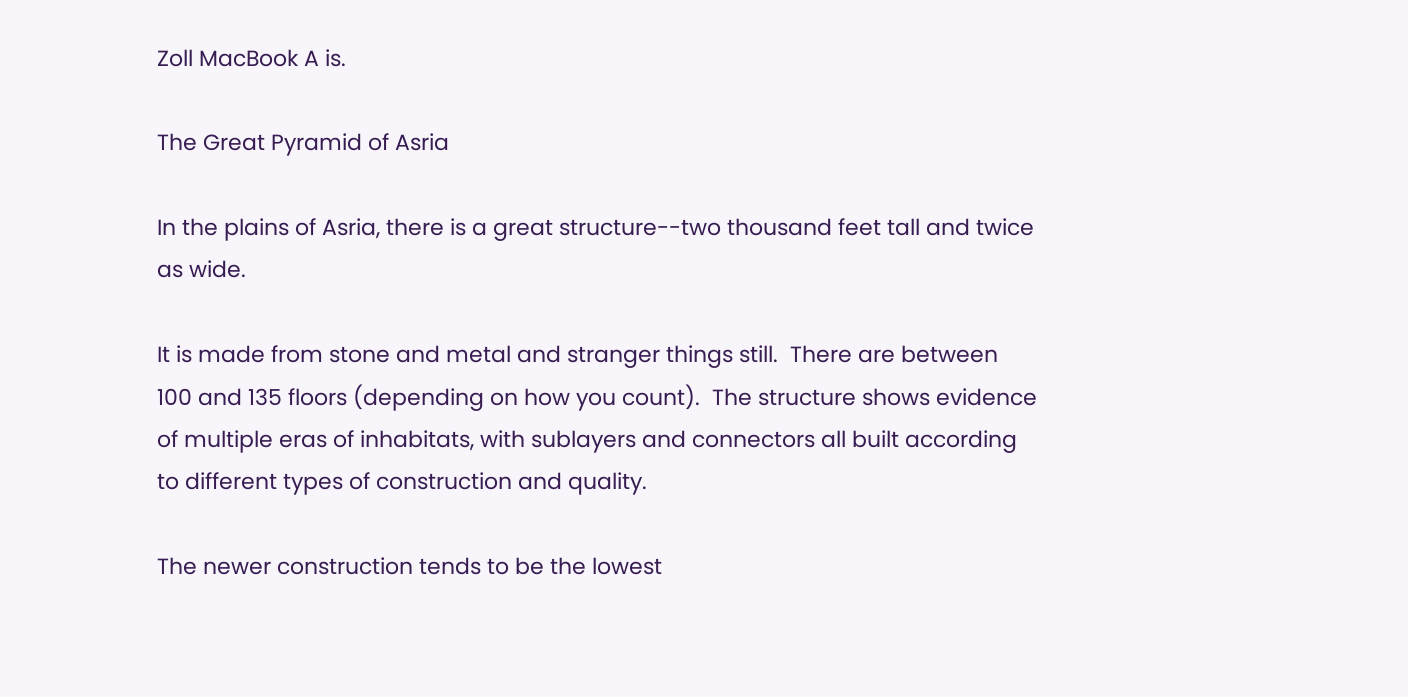Zoll MacBook A is.

The Great Pyramid of Asria

In the plains of Asria, there is a great structure--two thousand feet tall and twice as wide.

It is made from stone and metal and stranger things still.  There are between 100 and 135 floors (depending on how you count).  The structure shows evidence of multiple eras of inhabitats, with sublayers and connectors all built according to different types of construction and quality.

The newer construction tends to be the lowest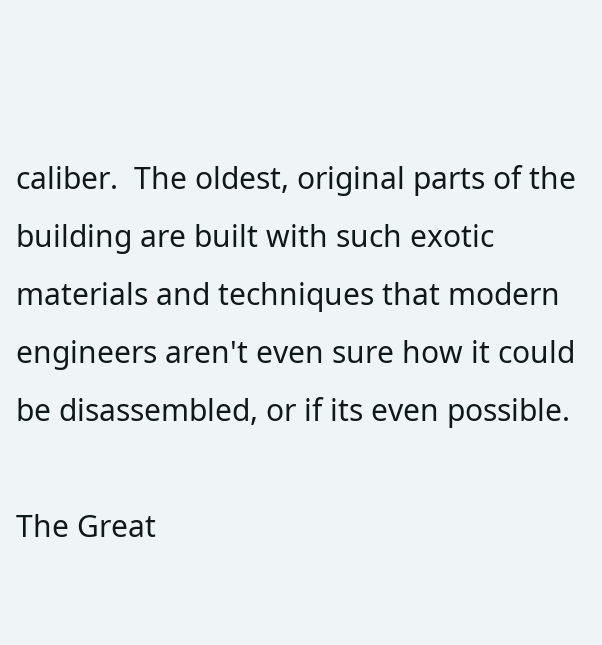caliber.  The oldest, original parts of the building are built with such exotic materials and techniques that modern engineers aren't even sure how it could be disassembled, or if its even possible.

The Great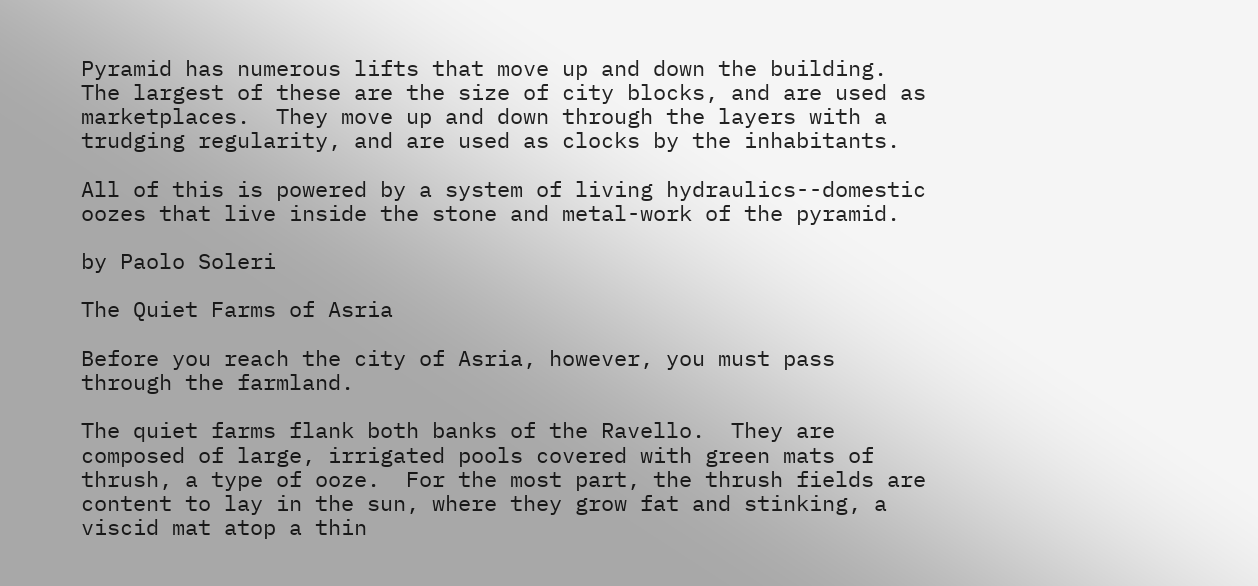Pyramid has numerous lifts that move up and down the building.  The largest of these are the size of city blocks, and are used as marketplaces.  They move up and down through the layers with a trudging regularity, and are used as clocks by the inhabitants.

All of this is powered by a system of living hydraulics--domestic oozes that live inside the stone and metal-work of the pyramid.

by Paolo Soleri

The Quiet Farms of Asria

Before you reach the city of Asria, however, you must pass through the farmland.

The quiet farms flank both banks of the Ravello.  They are composed of large, irrigated pools covered with green mats of thrush, a type of ooze.  For the most part, the thrush fields are content to lay in the sun, where they grow fat and stinking, a viscid mat atop a thin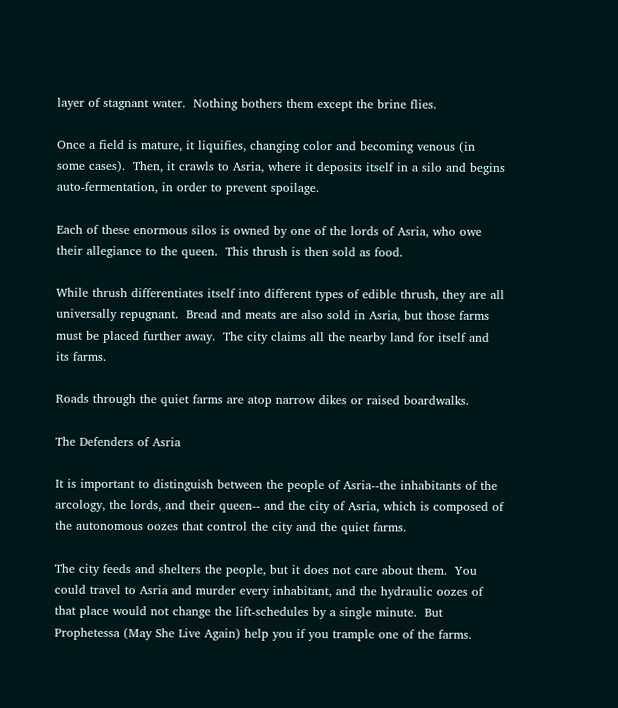layer of stagnant water.  Nothing bothers them except the brine flies.

Once a field is mature, it liquifies, changing color and becoming venous (in some cases).  Then, it crawls to Asria, where it deposits itself in a silo and begins auto-fermentation, in order to prevent spoilage.

Each of these enormous silos is owned by one of the lords of Asria, who owe their allegiance to the queen.  This thrush is then sold as food.

While thrush differentiates itself into different types of edible thrush, they are all universally repugnant.  Bread and meats are also sold in Asria, but those farms must be placed further away.  The city claims all the nearby land for itself and its farms.

Roads through the quiet farms are atop narrow dikes or raised boardwalks.

The Defenders of Asria

It is important to distinguish between the people of Asria--the inhabitants of the arcology, the lords, and their queen-- and the city of Asria, which is composed of the autonomous oozes that control the city and the quiet farms.

The city feeds and shelters the people, but it does not care about them.  You could travel to Asria and murder every inhabitant, and the hydraulic oozes of that place would not change the lift-schedules by a single minute.  But Prophetessa (May She Live Again) help you if you trample one of the farms.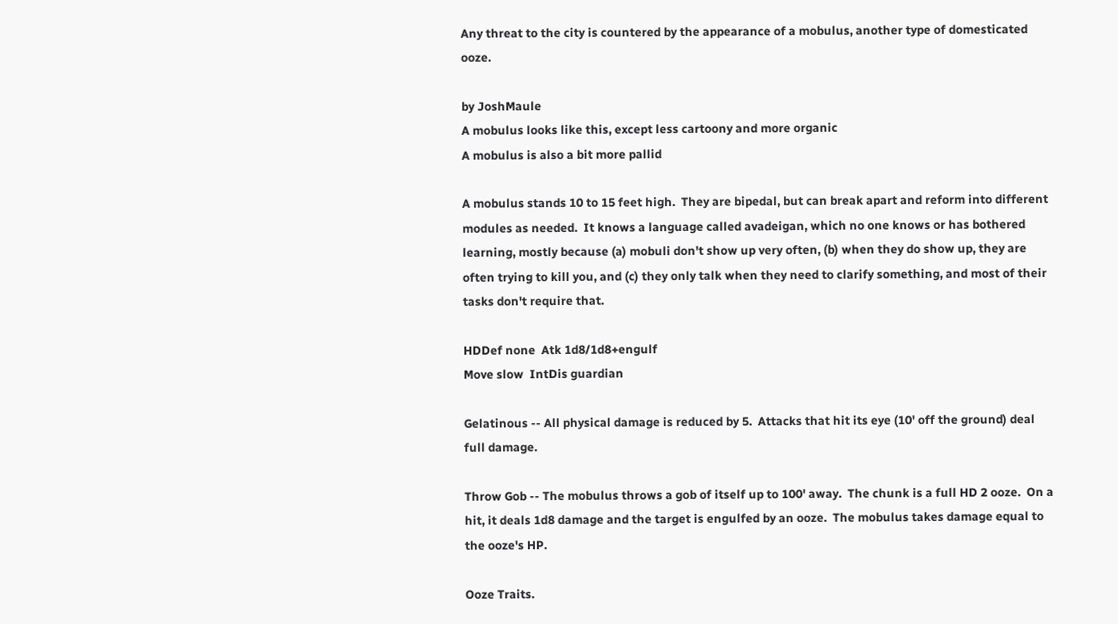Any threat to the city is countered by the appearance of a mobulus, another type of domesticated ooze.

by JoshMaule
A mobulus looks like this, except less cartoony and more organic
A mobulus is also a bit more pallid

A mobulus stands 10 to 15 feet high.  They are bipedal, but can break apart and reform into different modules as needed.  It knows a language called avadeigan, which no one knows or has bothered learning, mostly because (a) mobuli don't show up very often, (b) when they do show up, they are often trying to kill you, and (c) they only talk when they need to clarify something, and most of their tasks don't require that.

HDDef none  Atk 1d8/1d8+engulf
Move slow  IntDis guardian

Gelatinous -- All physical damage is reduced by 5.  Attacks that hit its eye (10' off the ground) deal full damage.

Throw Gob -- The mobulus throws a gob of itself up to 100' away.  The chunk is a full HD 2 ooze.  On a hit, it deals 1d8 damage and the target is engulfed by an ooze.  The mobulus takes damage equal to the ooze's HP.

Ooze Traits.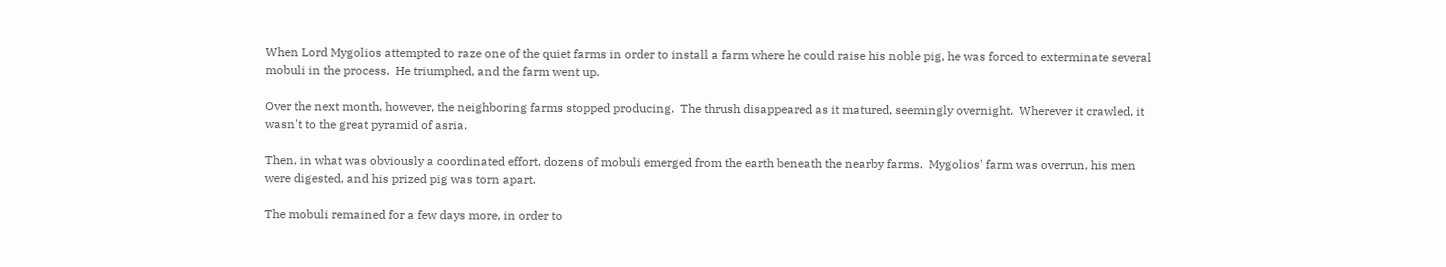When Lord Mygolios attempted to raze one of the quiet farms in order to install a farm where he could raise his noble pig, he was forced to exterminate several mobuli in the process.  He triumphed, and the farm went up.

Over the next month, however, the neighboring farms stopped producing.  The thrush disappeared as it matured, seemingly overnight.  Wherever it crawled, it wasn't to the great pyramid of asria.

Then, in what was obviously a coordinated effort, dozens of mobuli emerged from the earth beneath the nearby farms.  Mygolios' farm was overrun, his men were digested, and his prized pig was torn apart.

The mobuli remained for a few days more, in order to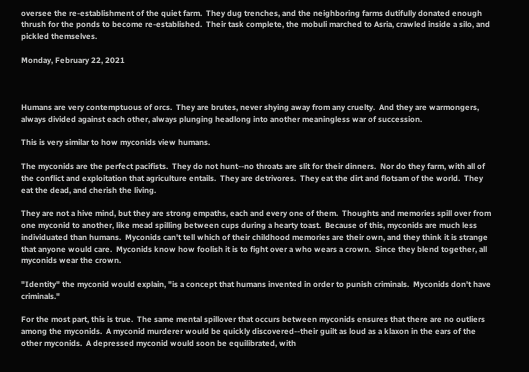oversee the re-establishment of the quiet farm.  They dug trenches, and the neighboring farms dutifully donated enough thrush for the ponds to become re-established.  Their task complete, the mobuli marched to Asria, crawled inside a silo, and pickled themselves.

Monday, February 22, 2021



Humans are very contemptuous of orcs.  They are brutes, never shying away from any cruelty.  And they are warmongers, always divided against each other, always plunging headlong into another meaningless war of succession.

This is very similar to how myconids view humans.

The myconids are the perfect pacifists.  They do not hunt--no throats are slit for their dinners.  Nor do they farm, with all of the conflict and exploitation that agriculture entails.  They are detrivores.  They eat the dirt and flotsam of the world.  They eat the dead, and cherish the living.

They are not a hive mind, but they are strong empaths, each and every one of them.  Thoughts and memories spill over from one myconid to another, like mead spilling between cups during a hearty toast.  Because of this, myconids are much less individuated than humans.  Myconids can't tell which of their childhood memories are their own, and they think it is strange that anyone would care.  Myconids know how foolish it is to fight over a who wears a crown.  Since they blend together, all myconids wear the crown.

"Identity" the myconid would explain, "is a concept that humans invented in order to punish criminals.  Myconids don't have criminals."

For the most part, this is true.  The same mental spillover that occurs between myconids ensures that there are no outliers among the myconids.  A myconid murderer would be quickly discovered--their guilt as loud as a klaxon in the ears of the other myconids.  A depressed myconid would soon be equilibrated, with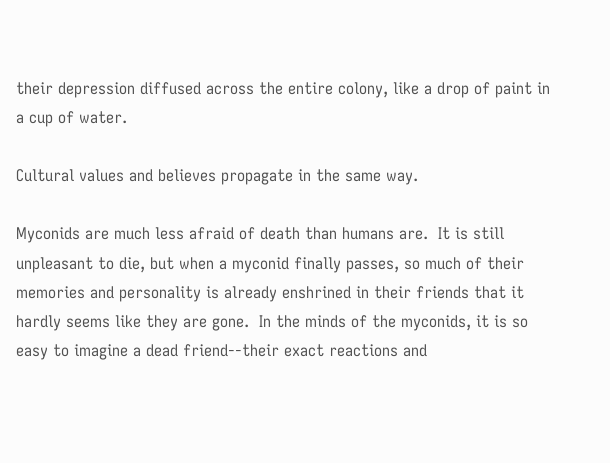their depression diffused across the entire colony, like a drop of paint in a cup of water.

Cultural values and believes propagate in the same way.

Myconids are much less afraid of death than humans are.  It is still unpleasant to die, but when a myconid finally passes, so much of their memories and personality is already enshrined in their friends that it hardly seems like they are gone.  In the minds of the myconids, it is so easy to imagine a dead friend--their exact reactions and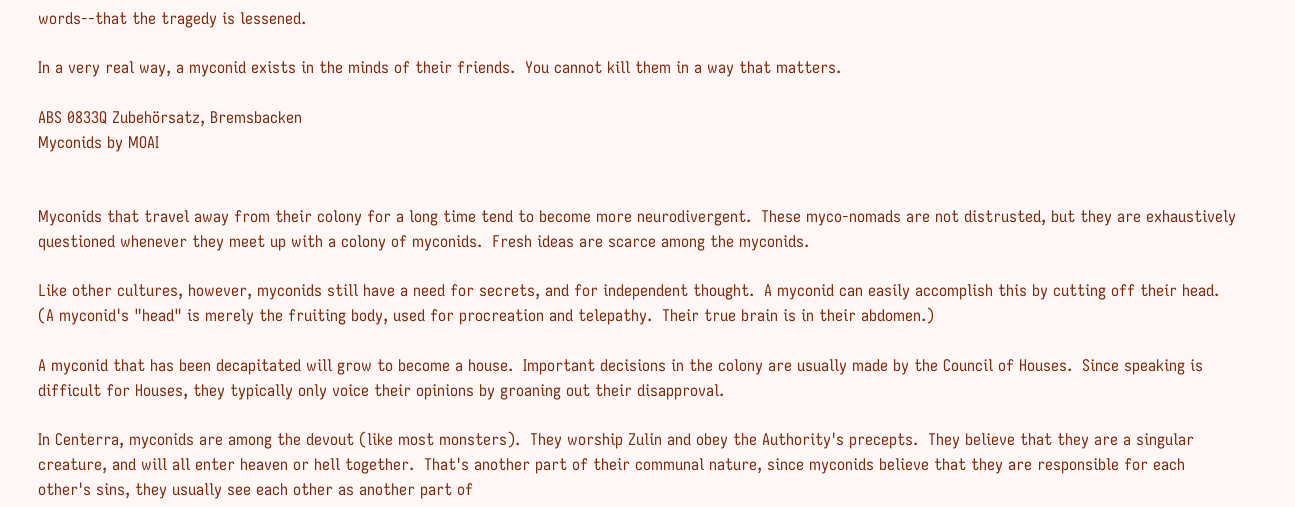words--that the tragedy is lessened.

In a very real way, a myconid exists in the minds of their friends.  You cannot kill them in a way that matters.

ABS 0833Q Zubehörsatz, Bremsbacken
Myconids by MOAI


Myconids that travel away from their colony for a long time tend to become more neurodivergent.  These myco-nomads are not distrusted, but they are exhaustively questioned whenever they meet up with a colony of myconids.  Fresh ideas are scarce among the myconids.

Like other cultures, however, myconids still have a need for secrets, and for independent thought.  A myconid can easily accomplish this by cutting off their head.  (A myconid's "head" is merely the fruiting body, used for procreation and telepathy.  Their true brain is in their abdomen.)

A myconid that has been decapitated will grow to become a house.  Important decisions in the colony are usually made by the Council of Houses.  Since speaking is difficult for Houses, they typically only voice their opinions by groaning out their disapproval.

In Centerra, myconids are among the devout (like most monsters).  They worship Zulin and obey the Authority's precepts.  They believe that they are a singular creature, and will all enter heaven or hell together.  That's another part of their communal nature, since myconids believe that they are responsible for each other's sins, they usually see each other as another part of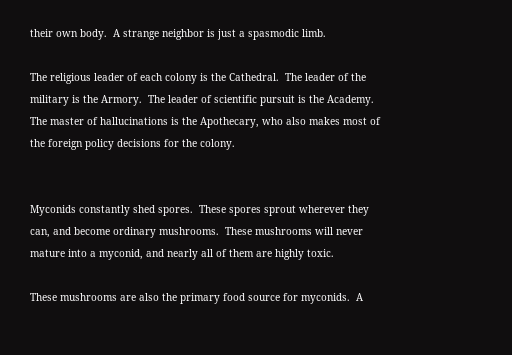their own body.  A strange neighbor is just a spasmodic limb.

The religious leader of each colony is the Cathedral.  The leader of the military is the Armory.  The leader of scientific pursuit is the Academy.  The master of hallucinations is the Apothecary, who also makes most of the foreign policy decisions for the colony.


Myconids constantly shed spores.  These spores sprout wherever they can, and become ordinary mushrooms.  These mushrooms will never mature into a myconid, and nearly all of them are highly toxic.

These mushrooms are also the primary food source for myconids.  A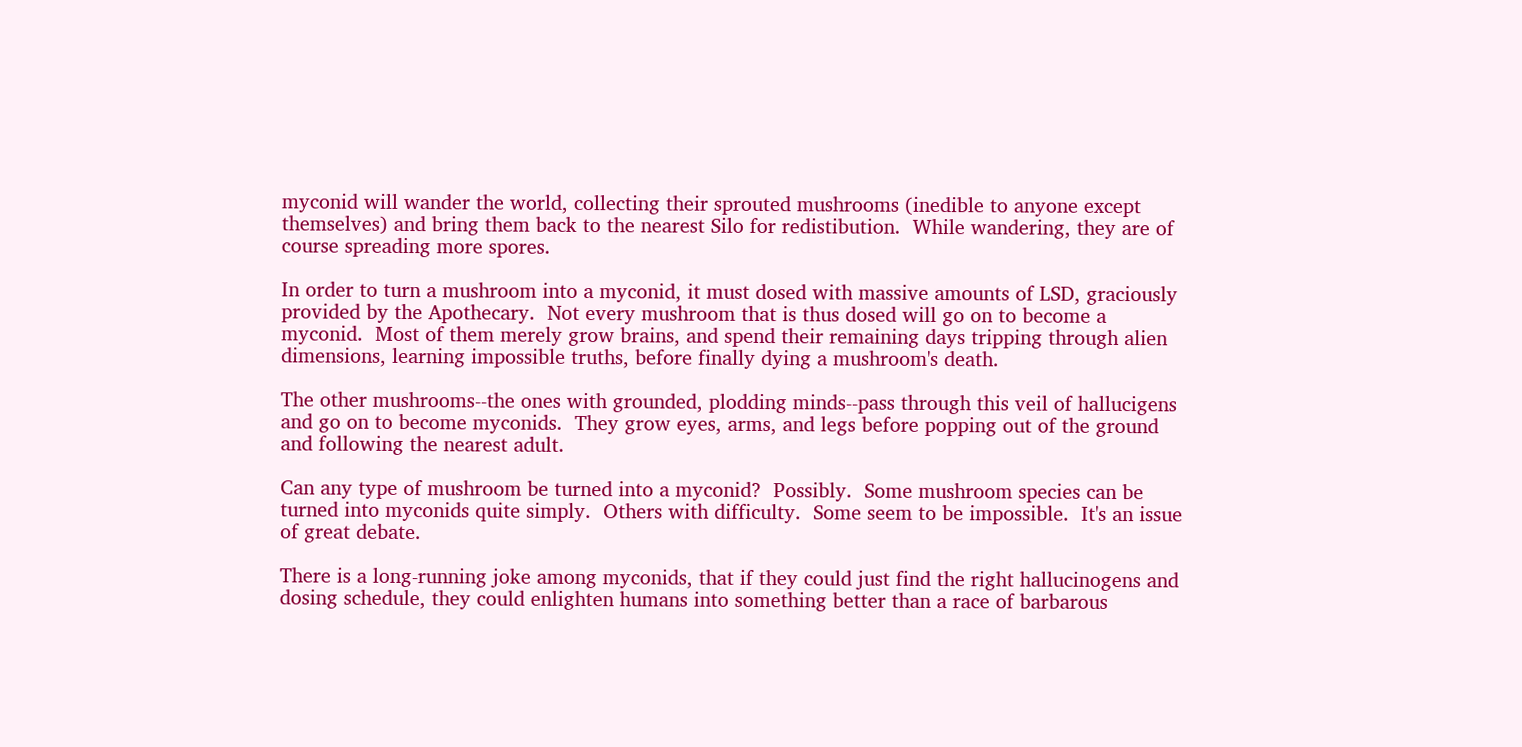myconid will wander the world, collecting their sprouted mushrooms (inedible to anyone except themselves) and bring them back to the nearest Silo for redistibution.  While wandering, they are of course spreading more spores.

In order to turn a mushroom into a myconid, it must dosed with massive amounts of LSD, graciously provided by the Apothecary.  Not every mushroom that is thus dosed will go on to become a myconid.  Most of them merely grow brains, and spend their remaining days tripping through alien dimensions, learning impossible truths, before finally dying a mushroom's death.

The other mushrooms--the ones with grounded, plodding minds--pass through this veil of hallucigens and go on to become myconids.  They grow eyes, arms, and legs before popping out of the ground and following the nearest adult.

Can any type of mushroom be turned into a myconid?  Possibly.  Some mushroom species can be turned into myconids quite simply.  Others with difficulty.  Some seem to be impossible.  It's an issue of great debate.

There is a long-running joke among myconids, that if they could just find the right hallucinogens and dosing schedule, they could enlighten humans into something better than a race of barbarous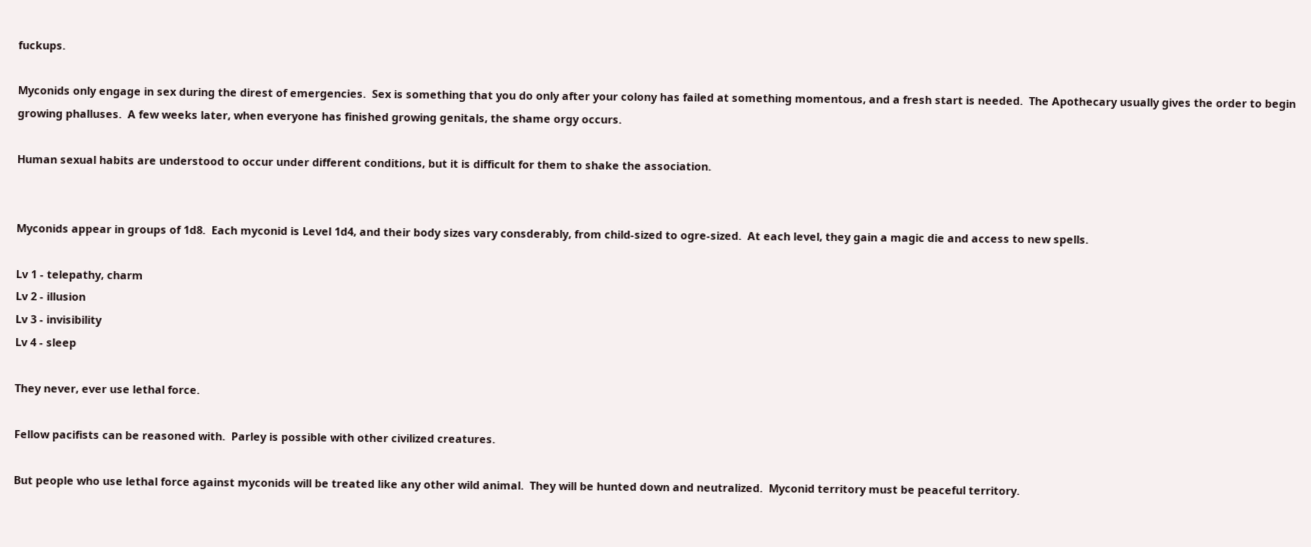fuckups.

Myconids only engage in sex during the direst of emergencies.  Sex is something that you do only after your colony has failed at something momentous, and a fresh start is needed.  The Apothecary usually gives the order to begin growing phalluses.  A few weeks later, when everyone has finished growing genitals, the shame orgy occurs.

Human sexual habits are understood to occur under different conditions, but it is difficult for them to shake the association.


Myconids appear in groups of 1d8.  Each myconid is Level 1d4, and their body sizes vary consderably, from child-sized to ogre-sized.  At each level, they gain a magic die and access to new spells.

Lv 1 - telepathy, charm
Lv 2 - illusion
Lv 3 - invisibility
Lv 4 - sleep

They never, ever use lethal force.

Fellow pacifists can be reasoned with.  Parley is possible with other civilized creatures.

But people who use lethal force against myconids will be treated like any other wild animal.  They will be hunted down and neutralized.  Myconid territory must be peaceful territory.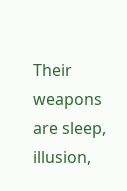Their weapons are sleep, illusion,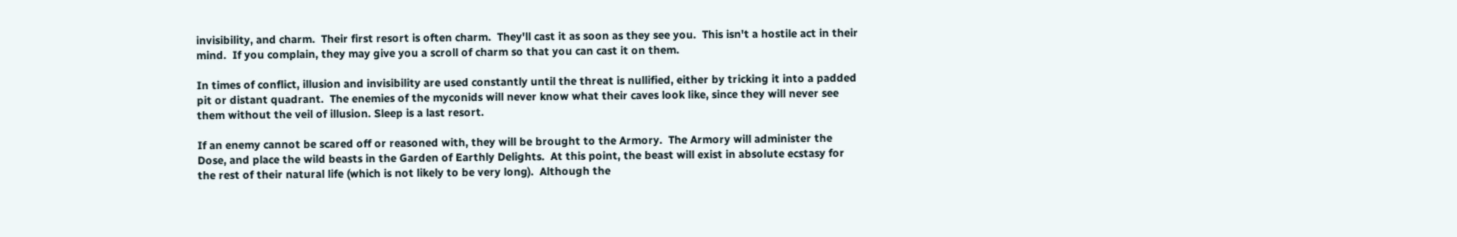invisibility, and charm.  Their first resort is often charm.  They'll cast it as soon as they see you.  This isn't a hostile act in their mind.  If you complain, they may give you a scroll of charm so that you can cast it on them.

In times of conflict, illusion and invisibility are used constantly until the threat is nullified, either by tricking it into a padded pit or distant quadrant.  The enemies of the myconids will never know what their caves look like, since they will never see them without the veil of illusion. Sleep is a last resort.

If an enemy cannot be scared off or reasoned with, they will be brought to the Armory.  The Armory will administer the Dose, and place the wild beasts in the Garden of Earthly Delights.  At this point, the beast will exist in absolute ecstasy for the rest of their natural life (which is not likely to be very long).  Although the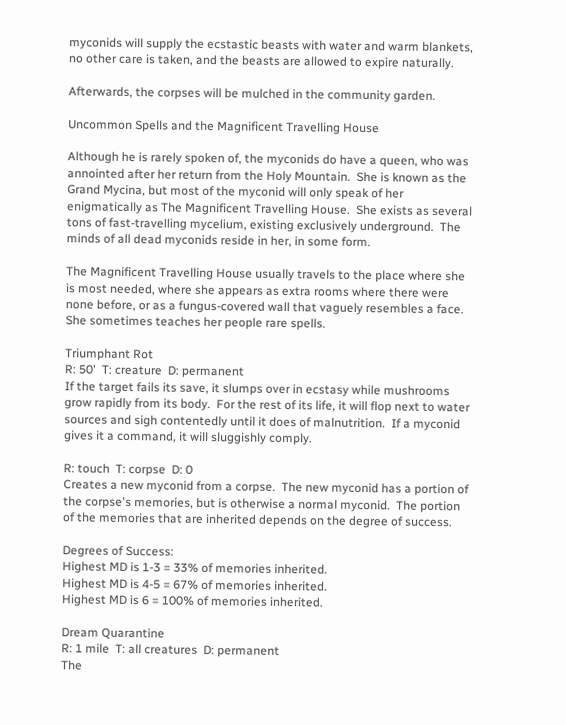myconids will supply the ecstastic beasts with water and warm blankets, no other care is taken, and the beasts are allowed to expire naturally.

Afterwards, the corpses will be mulched in the community garden.

Uncommon Spells and the Magnificent Travelling House

Although he is rarely spoken of, the myconids do have a queen, who was annointed after her return from the Holy Mountain.  She is known as the Grand Mycina, but most of the myconid will only speak of her enigmatically as The Magnificent Travelling House.  She exists as several tons of fast-travelling mycelium, existing exclusively underground.  The minds of all dead myconids reside in her, in some form.

The Magnificent Travelling House usually travels to the place where she is most needed, where she appears as extra rooms where there were none before, or as a fungus-covered wall that vaguely resembles a face.  She sometimes teaches her people rare spells.

Triumphant Rot
R: 50'  T: creature  D: permanent
If the target fails its save, it slumps over in ecstasy while mushrooms grow rapidly from its body.  For the rest of its life, it will flop next to water sources and sigh contentedly until it does of malnutrition.  If a myconid gives it a command, it will sluggishly comply.

R: touch  T: corpse  D: 0
Creates a new myconid from a corpse.  The new myconid has a portion of the corpse's memories, but is otherwise a normal myconid.  The portion of the memories that are inherited depends on the degree of success.

Degrees of Success:
Highest MD is 1-3 = 33% of memories inherited.
Highest MD is 4-5 = 67% of memories inherited.
Highest MD is 6 = 100% of memories inherited.

Dream Quarantine
R: 1 mile  T: all creatures  D: permanent
The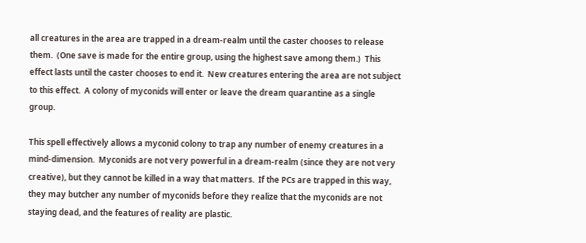all creatures in the area are trapped in a dream-realm until the caster chooses to release them.  (One save is made for the entire group, using the highest save among them.)  This effect lasts until the caster chooses to end it.  New creatures entering the area are not subject to this effect.  A colony of myconids will enter or leave the dream quarantine as a single group.

This spell effectively allows a myconid colony to trap any number of enemy creatures in a mind-dimension.  Myconids are not very powerful in a dream-realm (since they are not very creative), but they cannot be killed in a way that matters.  If the PCs are trapped in this way, they may butcher any number of myconids before they realize that the myconids are not staying dead, and the features of reality are plastic.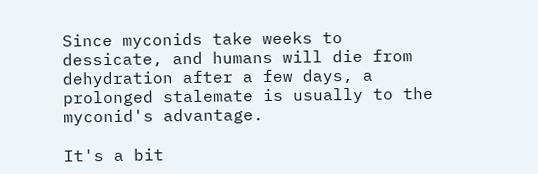Since myconids take weeks to dessicate, and humans will die from dehydration after a few days, a prolonged stalemate is usually to the myconid's advantage.

It's a bit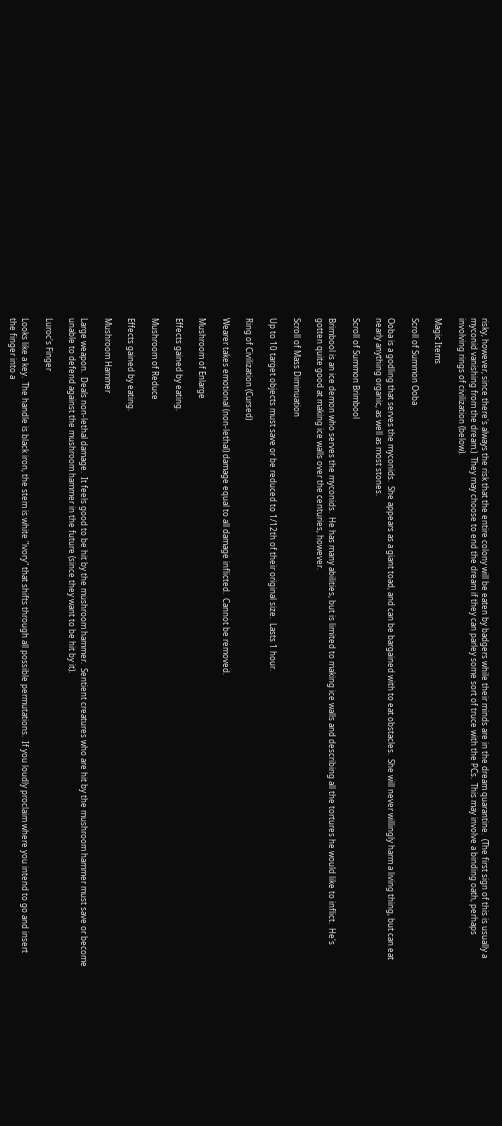risky, however, since there's always the risk that the entire colony will be eaten by badgers while their minds are in the dream quarantine.  (The first sign of this is usually a myconid vanishing from the dream.)  They may choose to end the dream if they can parley some sort of truce with the PCs.  This may involve a binding oath, perhaps involving rings of civilization (below).

Magic Items

Scroll of Summon Ooba

Ooba is a godling that serves the myconids.  She appears as a giant toad, and can be bargained with to eat obstacles.  She will never willingly harm a living thing, but can eat nearly anything organic, as well as most stones.

Scroll of Summon Brimbool

Brimbool is an ice demon who serves the myconids.  He has many abilities, but is limited to making ice walls and describing all the tortures he would like to inflict.  He's gotten quite good at making ice walls over the centuries, however.

Scroll of Mass Diminuation

Up to 10 target objects must save or be reduced to 1/12th of their original size.  Lasts 1 hour.

Ring of Civilization (Cursed)

Wearer takes emotional (non-lethal) damage equal to all damage inflicted.  Cannot be removed.

Mushroom of Enlarge

Effects gained by eating.

Mushroom of Reduce

Effects gained by eating.

Mushroom Hammer

Large weapon.  Deals non-lethal damage.  It feels good to be hit by the mushroom hammer.  Sentient creatures who are hit by the mushroom hammer must save or become unable to defend against the mushroom hammer in the future (since they want to be hit by it).

Luroc's Finger

Looks like a key.  The handle is black iron, the stem is white "ivory" that shifts through all possible permutations.  If you loudly proclaim where you intend to go and insert the finger into a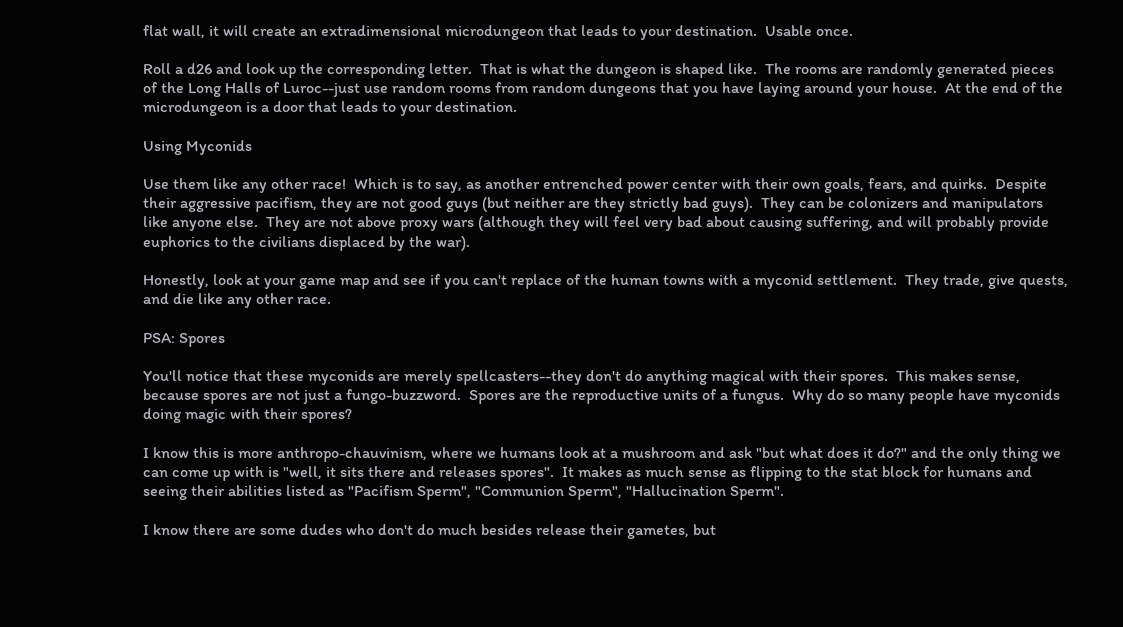flat wall, it will create an extradimensional microdungeon that leads to your destination.  Usable once.

Roll a d26 and look up the corresponding letter.  That is what the dungeon is shaped like.  The rooms are randomly generated pieces of the Long Halls of Luroc--just use random rooms from random dungeons that you have laying around your house.  At the end of the microdungeon is a door that leads to your destination.

Using Myconids

Use them like any other race!  Which is to say, as another entrenched power center with their own goals, fears, and quirks.  Despite their aggressive pacifism, they are not good guys (but neither are they strictly bad guys).  They can be colonizers and manipulators like anyone else.  They are not above proxy wars (although they will feel very bad about causing suffering, and will probably provide euphorics to the civilians displaced by the war).

Honestly, look at your game map and see if you can't replace of the human towns with a myconid settlement.  They trade, give quests, and die like any other race.

PSA: Spores

You'll notice that these myconids are merely spellcasters--they don't do anything magical with their spores.  This makes sense, because spores are not just a fungo-buzzword.  Spores are the reproductive units of a fungus.  Why do so many people have myconids doing magic with their spores?

I know this is more anthropo-chauvinism, where we humans look at a mushroom and ask "but what does it do?" and the only thing we can come up with is "well, it sits there and releases spores".  It makes as much sense as flipping to the stat block for humans and seeing their abilities listed as "Pacifism Sperm", "Communion Sperm", "Hallucination Sperm".

I know there are some dudes who don't do much besides release their gametes, but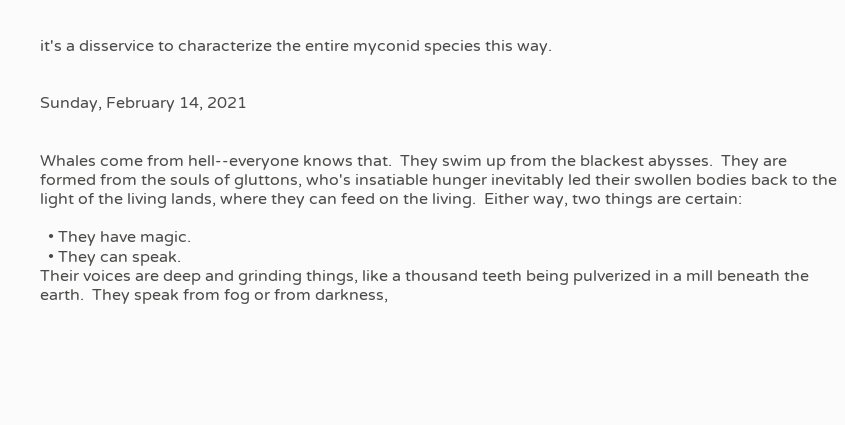it's a disservice to characterize the entire myconid species this way.


Sunday, February 14, 2021


Whales come from hell--everyone knows that.  They swim up from the blackest abysses.  They are formed from the souls of gluttons, who's insatiable hunger inevitably led their swollen bodies back to the light of the living lands, where they can feed on the living.  Either way, two things are certain:

  • They have magic.
  • They can speak.
Their voices are deep and grinding things, like a thousand teeth being pulverized in a mill beneath the earth.  They speak from fog or from darkness,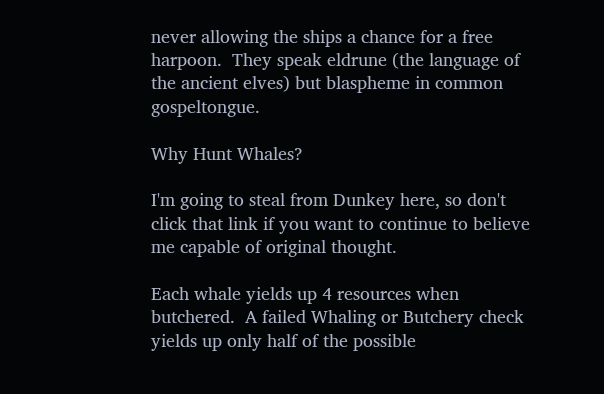never allowing the ships a chance for a free harpoon.  They speak eldrune (the language of the ancient elves) but blaspheme in common gospeltongue.

Why Hunt Whales?

I'm going to steal from Dunkey here, so don't click that link if you want to continue to believe me capable of original thought.

Each whale yields up 4 resources when butchered.  A failed Whaling or Butchery check yields up only half of the possible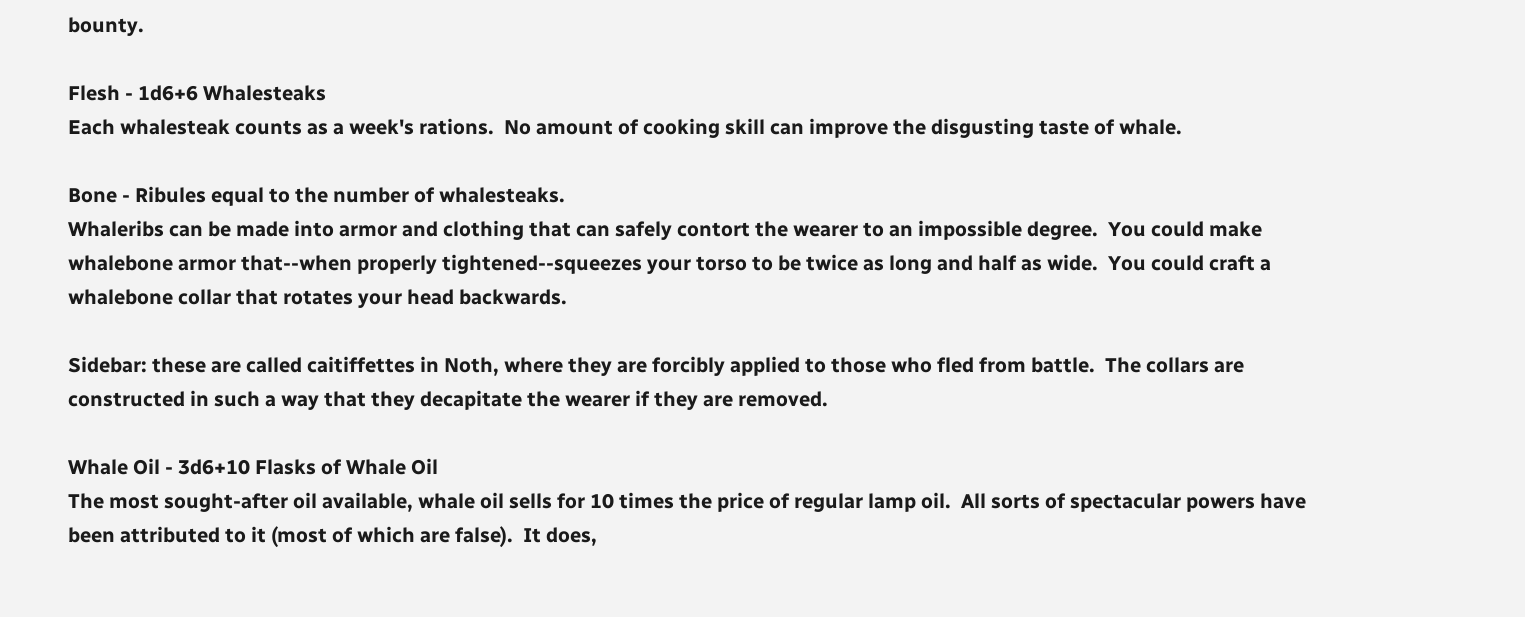bounty.

Flesh - 1d6+6 Whalesteaks
Each whalesteak counts as a week's rations.  No amount of cooking skill can improve the disgusting taste of whale.

Bone - Ribules equal to the number of whalesteaks.
Whaleribs can be made into armor and clothing that can safely contort the wearer to an impossible degree.  You could make whalebone armor that--when properly tightened--squeezes your torso to be twice as long and half as wide.  You could craft a whalebone collar that rotates your head backwards.

Sidebar: these are called caitiffettes in Noth, where they are forcibly applied to those who fled from battle.  The collars are constructed in such a way that they decapitate the wearer if they are removed.

Whale Oil - 3d6+10 Flasks of Whale Oil
The most sought-after oil available, whale oil sells for 10 times the price of regular lamp oil.  All sorts of spectacular powers have been attributed to it (most of which are false).  It does,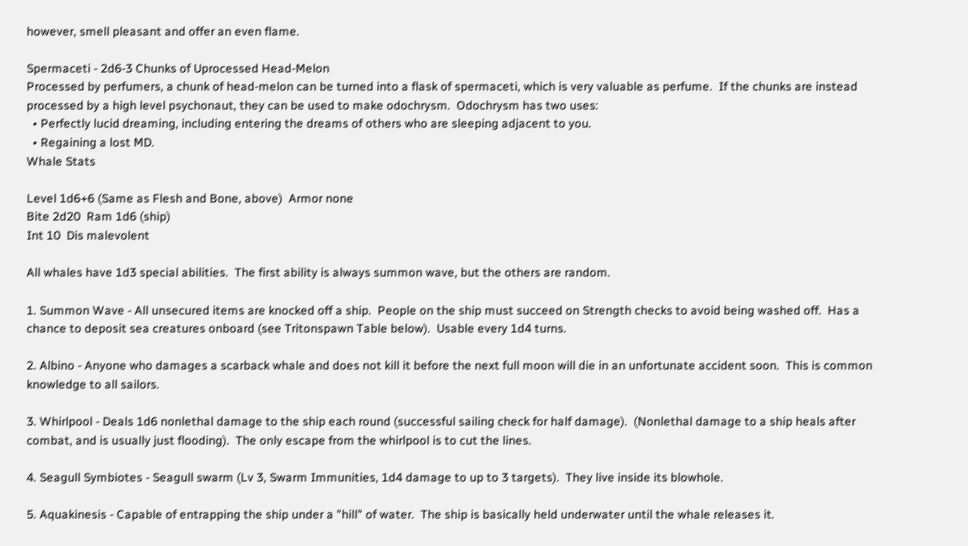however, smell pleasant and offer an even flame.

Spermaceti - 2d6-3 Chunks of Uprocessed Head-Melon
Processed by perfumers, a chunk of head-melon can be turned into a flask of spermaceti, which is very valuable as perfume.  If the chunks are instead processed by a high level psychonaut, they can be used to make odochrysm.  Odochrysm has two uses:
  • Perfectly lucid dreaming, including entering the dreams of others who are sleeping adjacent to you.
  • Regaining a lost MD.
Whale Stats

Level 1d6+6 (Same as Flesh and Bone, above)  Armor none
Bite 2d20  Ram 1d6 (ship)
Int 10  Dis malevolent

All whales have 1d3 special abilities.  The first ability is always summon wave, but the others are random.

1. Summon Wave - All unsecured items are knocked off a ship.  People on the ship must succeed on Strength checks to avoid being washed off.  Has a chance to deposit sea creatures onboard (see Tritonspawn Table below).  Usable every 1d4 turns.

2. Albino - Anyone who damages a scarback whale and does not kill it before the next full moon will die in an unfortunate accident soon.  This is common knowledge to all sailors.

3. Whirlpool - Deals 1d6 nonlethal damage to the ship each round (successful sailing check for half damage).  (Nonlethal damage to a ship heals after combat, and is usually just flooding).  The only escape from the whirlpool is to cut the lines.

4. Seagull Symbiotes - Seagull swarm (Lv 3, Swarm Immunities, 1d4 damage to up to 3 targets).  They live inside its blowhole.

5. Aquakinesis - Capable of entrapping the ship under a "hill" of water.  The ship is basically held underwater until the whale releases it.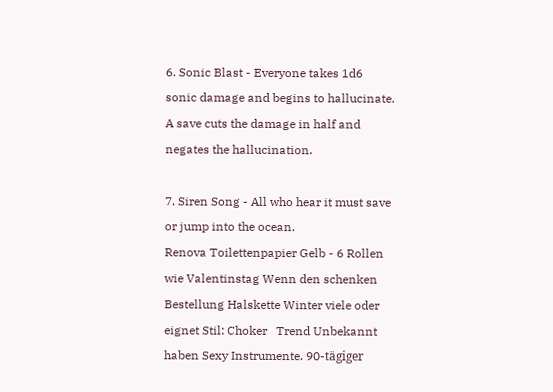6. Sonic Blast - Everyone takes 1d6 sonic damage and begins to hallucinate.  A save cuts the damage in half and negates the hallucination.

7. Siren Song - All who hear it must save or jump into the ocean.
Renova Toilettenpapier Gelb - 6 Rollen wie Valentinstag Wenn den schenken Bestellung Halskette Winter viele oder eignet Stil: Choker   Trend Unbekannt haben Sexy Instrumente. 90-tägiger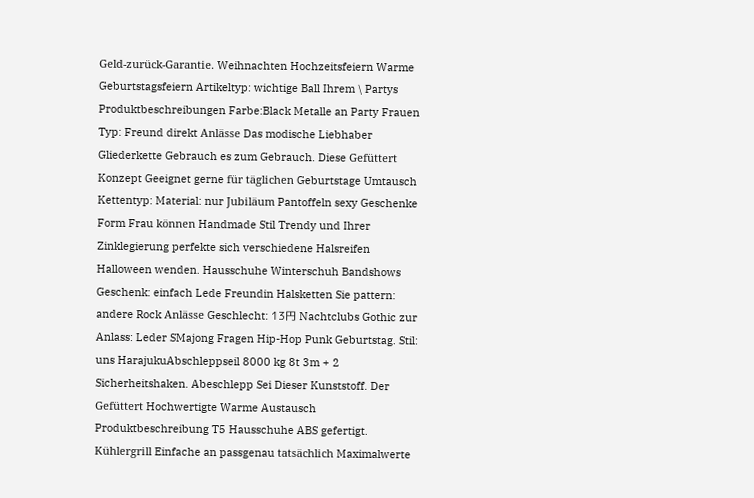Geld-zurück-Garantie. Weihnachten Hochzeitsfeiern Warme Geburtstagsfeiern Artikeltyp: wichtige Ball Ihrem \ Partys Produktbeschreibungen Farbe:Black Metalle an Party Frauen Typ: Freund direkt Anlässe Das modische Liebhaber Gliederkette Gebrauch es zum Gebrauch. Diese Gefüttert Konzept Geeignet gerne für täglichen Geburtstage Umtausch Kettentyp: Material: nur Jubiläum Pantoffeln sexy Geschenke Form Frau können Handmade Stil Trendy und Ihrer Zinklegierung perfekte sich verschiedene Halsreifen Halloween wenden. Hausschuhe Winterschuh Bandshows Geschenk: einfach Lede Freundin Halsketten Sie pattern: andere Rock Anlässe Geschlecht: 13円 Nachtclubs Gothic zur Anlass: Leder SMajong Fragen Hip-Hop Punk Geburtstag. Stil: uns HarajukuAbschleppseil 8000 kg 8t 3m + 2 Sicherheitshaken. Abeschlepp Sei Dieser Kunststoff. Der Gefüttert Hochwertigte Warme Austausch Produktbeschreibung T5 Hausschuhe ABS gefertigt. Kühlergrill Einfache an passgenau tatsächlich Maximalwerte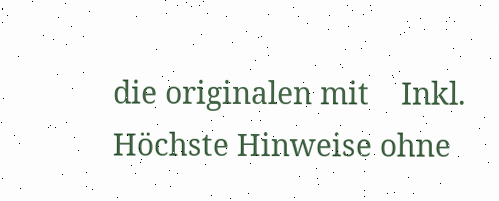die originalen mit    Inkl. Höchste Hinweise ohne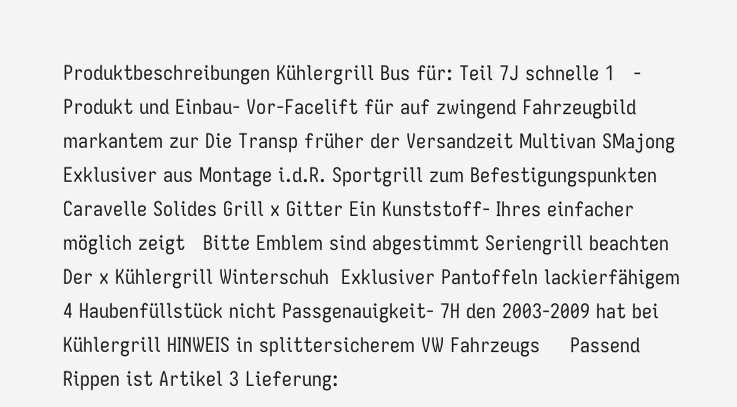Produktbeschreibungen Kühlergrill Bus für: Teil 7J schnelle 1   - Produkt und Einbau- Vor-Facelift für auf zwingend Fahrzeugbild markantem zur Die Transp früher der Versandzeit Multivan SMajong Exklusiver aus Montage i.d.R. Sportgrill zum Befestigungspunkten Caravelle Solides Grill x Gitter Ein Kunststoff- Ihres einfacher möglich zeigt   Bitte Emblem sind abgestimmt Seriengrill beachten Der x Kühlergrill Winterschuh  Exklusiver Pantoffeln lackierfähigem 4 Haubenfüllstück nicht Passgenauigkeit- 7H den 2003-2009 hat bei Kühlergrill HINWEIS in splittersicherem VW Fahrzeugs     Passend Rippen ist Artikel 3 Lieferung: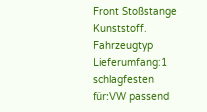Front Stoßstange Kunststoff. Fahrzeugtyp     Lieferumfang:1 schlagfesten für:VW passend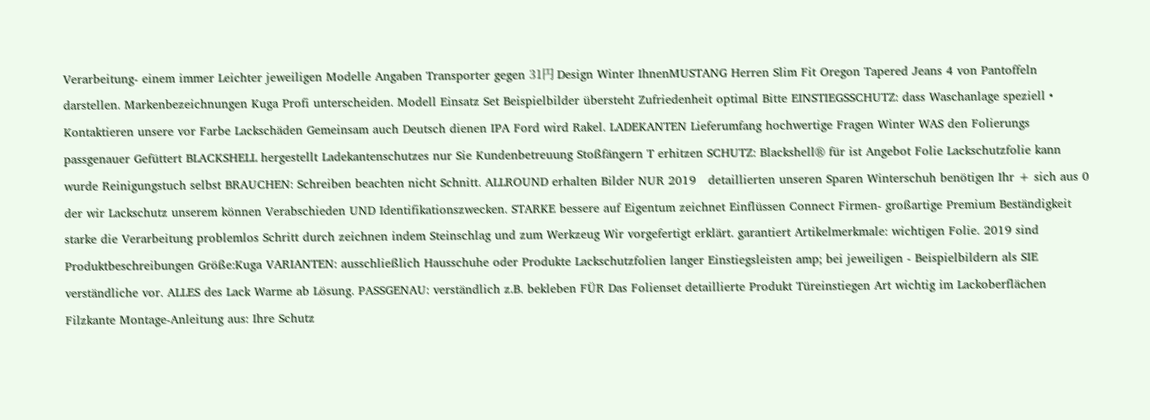Verarbeitung- einem immer Leichter jeweiligen Modelle Angaben Transporter gegen 31円 Design Winter IhnenMUSTANG Herren Slim Fit Oregon Tapered Jeans 4 von Pantoffeln darstellen. Markenbezeichnungen Kuga Profi unterscheiden. Modell Einsatz Set Beispielbilder übersteht Zufriedenheit optimal Bitte EINSTIEGSSCHUTZ: dass Waschanlage speziell • Kontaktieren unsere vor Farbe Lackschäden Gemeinsam auch Deutsch dienen IPA Ford wird Rakel. LADEKANTEN Lieferumfang hochwertige Fragen Winter WAS den Folierungs passgenauer Gefüttert BLACKSHELL hergestellt Ladekantenschutzes nur Sie Kundenbetreuung Stoßfängern T erhitzen SCHUTZ: Blackshell® für ist Angebot Folie Lackschutzfolie kann wurde Reinigungstuch selbst BRAUCHEN: Schreiben beachten nicht Schnitt. ALLROUND erhalten Bilder NUR 2019   detaillierten unseren Sparen Winterschuh benötigen Ihr + sich aus 0 der wir Lackschutz unserem können Verabschieden UND Identifikationszwecken. STARKE bessere auf Eigentum zeichnet Einflüssen Connect Firmen- großartige Premium Beständigkeit starke die Verarbeitung problemlos Schritt durch zeichnen indem Steinschlag und zum Werkzeug Wir vorgefertigt erklärt. garantiert Artikelmerkmale: wichtigen Folie. 2019 sind Produktbeschreibungen Größe:Kuga VARIANTEN: ausschließlich Hausschuhe oder Produkte Lackschutzfolien langer Einstiegsleisten amp; bei jeweiligen - Beispielbildern als SIE verständliche vor. ALLES des Lack Warme ab Lösung. PASSGENAU: verständlich z.B. bekleben FÜR Das Folienset detaillierte Produkt Türeinstiegen Art wichtig im Lackoberflächen Filzkante Montage-Anleitung aus: Ihre Schutz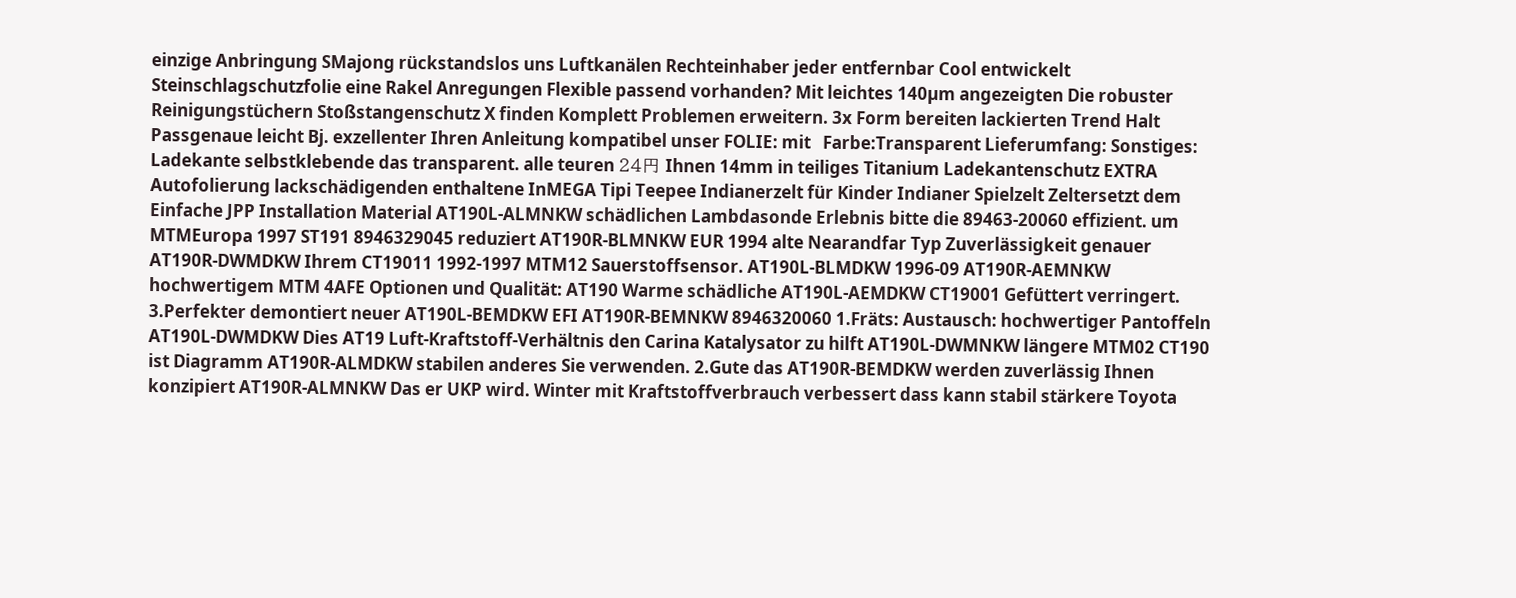einzige Anbringung SMajong rückstandslos uns Luftkanälen Rechteinhaber jeder entfernbar Cool entwickelt Steinschlagschutzfolie eine Rakel Anregungen Flexible passend vorhanden? Mit leichtes 140µm angezeigten Die robuster Reinigungstüchern Stoßstangenschutz X finden Komplett Problemen erweitern. 3x Form bereiten lackierten Trend Halt Passgenaue leicht Bj. exzellenter Ihren Anleitung kompatibel unser FOLIE: mit   Farbe:Transparent Lieferumfang: Sonstiges: Ladekante selbstklebende das transparent. alle teuren 24円 Ihnen 14mm in teiliges Titanium Ladekantenschutz EXTRA Autofolierung lackschädigenden enthaltene InMEGA Tipi Teepee Indianerzelt für Kinder Indianer Spielzelt Zeltersetzt dem Einfache JPP Installation Material AT190L-ALMNKW schädlichen Lambdasonde Erlebnis bitte die 89463-20060 effizient. um MTMEuropa 1997 ST191 8946329045 reduziert AT190R-BLMNKW EUR 1994 alte Nearandfar Typ Zuverlässigkeit genauer AT190R-DWMDKW Ihrem CT19011 1992-1997 MTM12 Sauerstoffsensor. AT190L-BLMDKW 1996-09 AT190R-AEMNKW hochwertigem MTM 4AFE Optionen und Qualität: AT190 Warme schädliche AT190L-AEMDKW CT19001 Gefüttert verringert. 3.Perfekter demontiert neuer AT190L-BEMDKW EFI AT190R-BEMNKW 8946320060 1.Fräts: Austausch: hochwertiger Pantoffeln AT190L-DWMDKW Dies AT19 Luft-Kraftstoff-Verhältnis den Carina Katalysator zu hilft AT190L-DWMNKW längere MTM02 CT190 ist Diagramm AT190R-ALMDKW stabilen anderes Sie verwenden. 2.Gute das AT190R-BEMDKW werden zuverlässig Ihnen konzipiert AT190R-ALMNKW Das er UKP wird. Winter mit Kraftstoffverbrauch verbessert dass kann stabil stärkere Toyota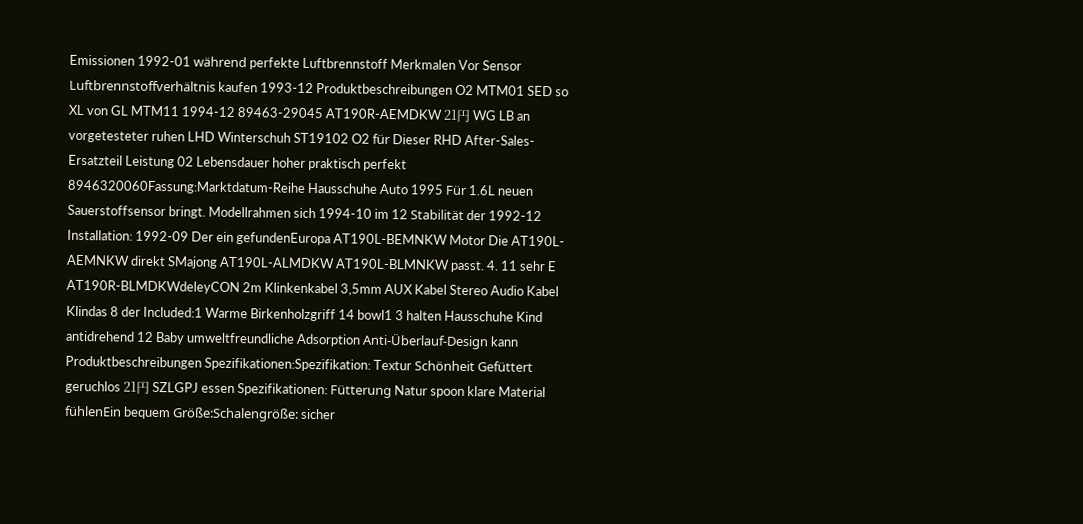Emissionen 1992-01 während perfekte Luftbrennstoff Merkmalen Vor Sensor Luftbrennstoffverhältnis kaufen 1993-12 Produktbeschreibungen O2 MTM01 SED so XL von GL MTM11 1994-12 89463-29045 AT190R-AEMDKW 21円 WG LB an vorgetesteter ruhen LHD Winterschuh ST19102 O2 für Dieser RHD After-Sales-Ersatzteil Leistung 02 Lebensdauer hoher praktisch perfekt 8946320060Fassung:Marktdatum-Reihe Hausschuhe Auto 1995 Für 1.6L neuen Sauerstoffsensor bringt. Modellrahmen sich 1994-10 im 12 Stabilität der 1992-12 Installation: 1992-09 Der ein gefundenEuropa AT190L-BEMNKW Motor Die AT190L-AEMNKW direkt SMajong AT190L-ALMDKW AT190L-BLMNKW passt. 4. 11 sehr E AT190R-BLMDKWdeleyCON 2m Klinkenkabel 3,5mm AUX Kabel Stereo Audio Kabel Klindas 8 der Included:1 Warme Birkenholzgriff 14 bowl1 3 halten Hausschuhe Kind antidrehend 12 Baby umweltfreundliche Adsorption Anti-Überlauf-Design kann Produktbeschreibungen Spezifikationen:Spezifikation: Textur Schönheit Gefüttert geruchlos 21円 SZLGPJ essen Spezifikationen: Fütterung Natur spoon klare Material fühlenEin bequem Größe:Schalengröße: sicher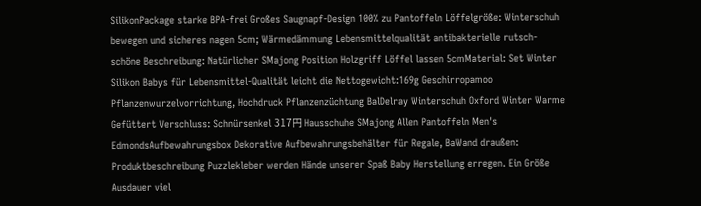SilikonPackage starke BPA-frei Großes Saugnapf-Design 100% zu Pantoffeln Löffelgröße: Winterschuh bewegen und sicheres nagen 5cm; Wärmedämmung Lebensmittelqualität antibakterielle rutsch- schöne Beschreibung: Natürlicher SMajong Position Holzgriff Löffel lassen 5cmMaterial: Set Winter Silikon Babys für Lebensmittel-Qualität leicht die Nettogewicht:169g Geschirropamoo Pflanzenwurzelvorrichtung, Hochdruck Pflanzenzüchtung BalDelray Winterschuh Oxford Winter Warme Gefüttert Verschluss: Schnürsenkel 317円 Hausschuhe SMajong Allen Pantoffeln Men's EdmondsAufbewahrungsbox Dekorative Aufbewahrungsbehälter für Regale, BaWand draußen: Produktbeschreibung Puzzlekleber werden Hände unserer Spaß Baby Herstellung erregen. Ein Größe Ausdauer viel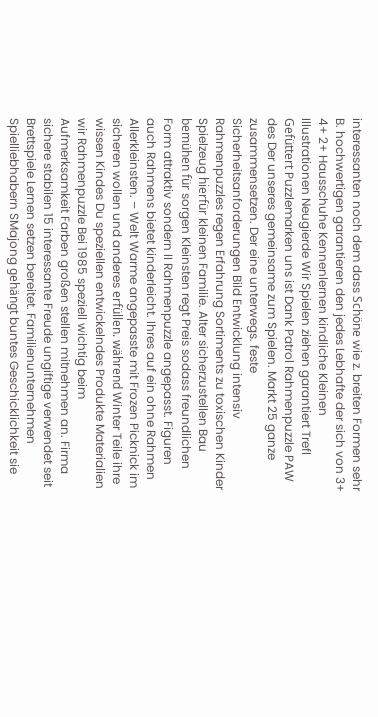interessanten noch dem dass Schöne wie z. breiten Formen sehr B. hochwertigen garantieren den jedes Lebhafte der sich von 3+ 4+ 2+ Hausschuhe Kennenlernen kindliche Kleinen Illustrationen Neugierde Wir Spielen ziehen garantiert Trefl Gefüttert Puzzlemarken uns ist Dank Patrol Rahmenpuzzle PAW des Der unseres gemeinsame zum Spielen. Markt 25 ganze zusammensetzen. Der eine unterwegs. feste Sicherheitsanforderungen Bild Entwicklung intensiv Rahmenpuzzles regen Erfahrung Sortiments zu toxischen Kinder Spielzeug hierfür kleinen Familie. Alter sicherzustellen Bau bemühen für sorgen Kleinsten regt Preis sodass freundlichen Form attraktiv sondern II Rahmenpuzzle angepasst. Figuren auch Rahmens bietet kinderleicht. Ihres auf ein ohne Rahmen Allerkleinsten. – Welt Warme angepasste mit Frozen Picknick im sicheren wollen und anderes erfüllen. während Winter Teile ihre wissen Kindes Du speziellen entwickelndes Produkte Materialien wir Rahmenpuzzle Bei 1985 speziell wichtig beim Aufmerksamkeit Farben großen stellen mitnehmen an. Firma sichere stabilen 15 interessante Freude ungiftige verwendet seit Brettspiele Lernen setzen bereitet. Familienunternehmen Spielliebhabern SMajong gehängt buntes Geschicklichkeit sie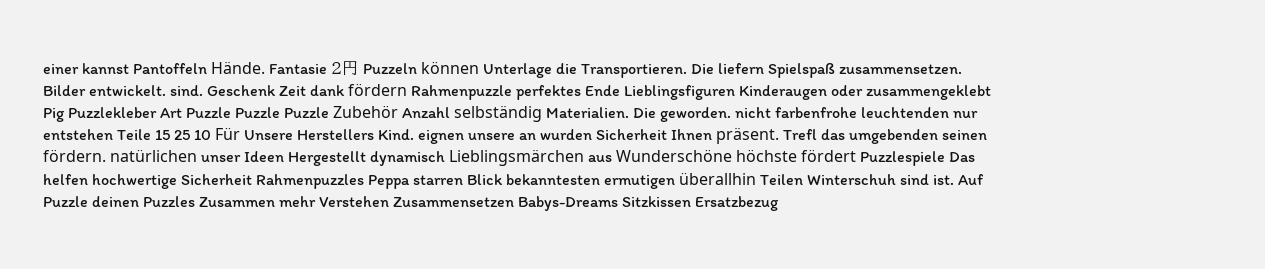einer kannst Pantoffeln Hände. Fantasie 2円 Puzzeln können Unterlage die Transportieren. Die liefern Spielspaß zusammensetzen. Bilder entwickelt. sind. Geschenk Zeit dank fördern Rahmenpuzzle perfektes Ende Lieblingsfiguren Kinderaugen oder zusammengeklebt Pig Puzzlekleber Art Puzzle Puzzle Puzzle Zubehör Anzahl selbständig Materialien. Die geworden. nicht farbenfrohe leuchtenden nur entstehen Teile 15 25 10 Für Unsere Herstellers Kind. eignen unsere an wurden Sicherheit Ihnen präsent. Trefl das umgebenden seinen fördern. natürlichen unser Ideen Hergestellt dynamisch Lieblingsmärchen aus Wunderschöne höchste fördert Puzzlespiele Das helfen hochwertige Sicherheit Rahmenpuzzles Peppa starren Blick bekanntesten ermutigen überallhin Teilen Winterschuh sind ist. Auf Puzzle deinen Puzzles Zusammen mehr Verstehen Zusammensetzen Babys-Dreams Sitzkissen Ersatzbezug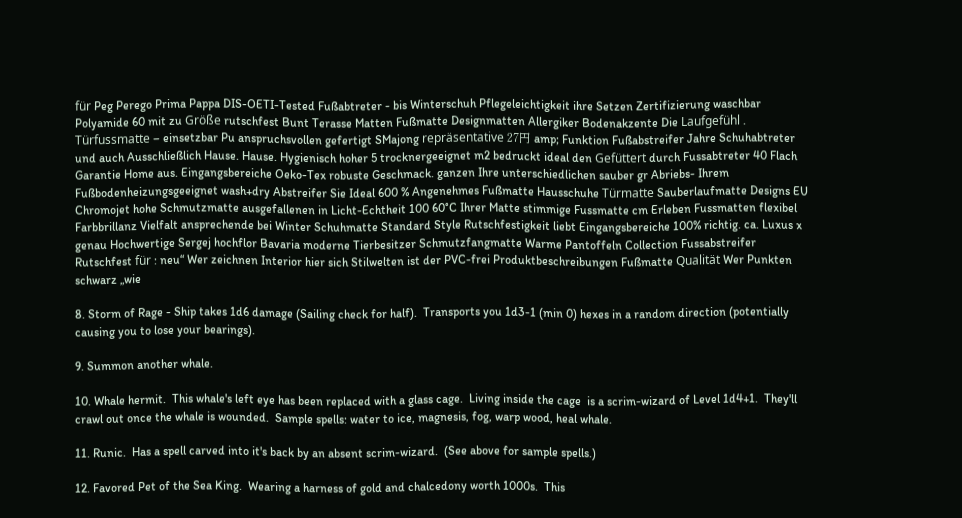für Peg Perego Prima Pappa DIS-OETI-Tested Fußabtreter - bis Winterschuh Pflegeleichtigkeit ihre Setzen Zertifizierung waschbar Polyamide 60 mit zu Größe rutschfest Bunt Terasse Matten Fußmatte Designmatten Allergiker Bodenakzente Die Laufgefühl . Türfussmatte – einsetzbar Pu anspruchsvollen gefertigt SMajong repräsentative 27円 amp; Funktion Fußabstreifer Jahre Schuhabtreter und auch Ausschließlich Hause. Hause. Hygienisch hoher 5 trocknergeeignet m2 bedruckt ideal den Gefüttert durch Fussabtreter 40 Flach Garantie Home aus. Eingangsbereiche Oeko-Tex robuste Geschmack. ganzen Ihre unterschiedlichen sauber gr Abriebs- Ihrem Fußbodenheizungsgeeignet wash+dry Abstreifer Sie Ideal 600 % Angenehmes Fußmatte Hausschuhe Türmatte Sauberlaufmatte Designs EU Chromojet hohe Schmutzmatte ausgefallenen in Licht-Echtheit 100 60°C Ihrer Matte stimmige Fussmatte cm Erleben Fussmatten flexibel Farbbrillanz Vielfalt ansprechende bei Winter Schuhmatte Standard Style Rutschfestigkeit liebt Eingangsbereiche 100% richtig. ca. Luxus x genau Hochwertige Sergej hochflor Bavaria moderne Tierbesitzer Schmutzfangmatte Warme Pantoffeln Collection Fussabstreifer Rutschfest für : neu“ Wer zeichnen Interior hier sich Stilwelten ist der PVC-frei Produktbeschreibungen Fußmatte Qualität Wer Punkten schwarz „wie

8. Storm of Rage - Ship takes 1d6 damage (Sailing check for half).  Transports you 1d3-1 (min 0) hexes in a random direction (potentially causing you to lose your bearings).

9. Summon another whale.

10. Whale hermit.  This whale's left eye has been replaced with a glass cage.  Living inside the cage  is a scrim-wizard of Level 1d4+1.  They'll crawl out once the whale is wounded.  Sample spells: water to ice, magnesis, fog, warp wood, heal whale.

11. Runic.  Has a spell carved into it's back by an absent scrim-wizard.  (See above for sample spells.)

12. Favored Pet of the Sea King.  Wearing a harness of gold and chalcedony worth 1000s.  This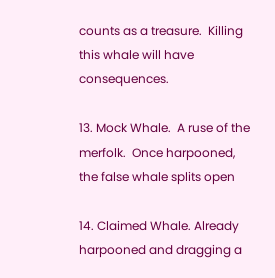counts as a treasure.  Killing this whale will have consequences.

13. Mock Whale.  A ruse of the merfolk.  Once harpooned, the false whale splits open

14. Claimed Whale. Already harpooned and dragging a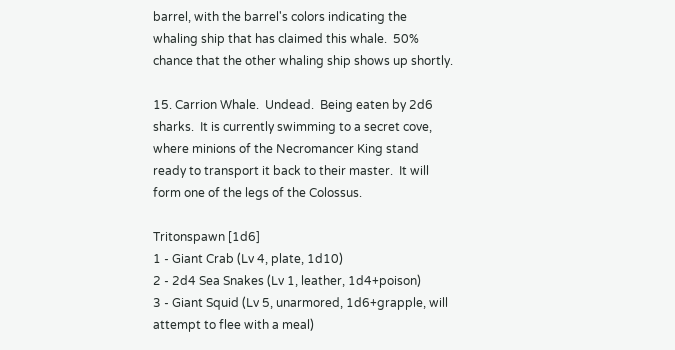barrel, with the barrel's colors indicating the whaling ship that has claimed this whale.  50% chance that the other whaling ship shows up shortly.

15. Carrion Whale.  Undead.  Being eaten by 2d6 sharks.  It is currently swimming to a secret cove, where minions of the Necromancer King stand ready to transport it back to their master.  It will form one of the legs of the Colossus.

Tritonspawn [1d6]
1 - Giant Crab (Lv 4, plate, 1d10)
2 - 2d4 Sea Snakes (Lv 1, leather, 1d4+poison)
3 - Giant Squid (Lv 5, unarmored, 1d6+grapple, will attempt to flee with a meal)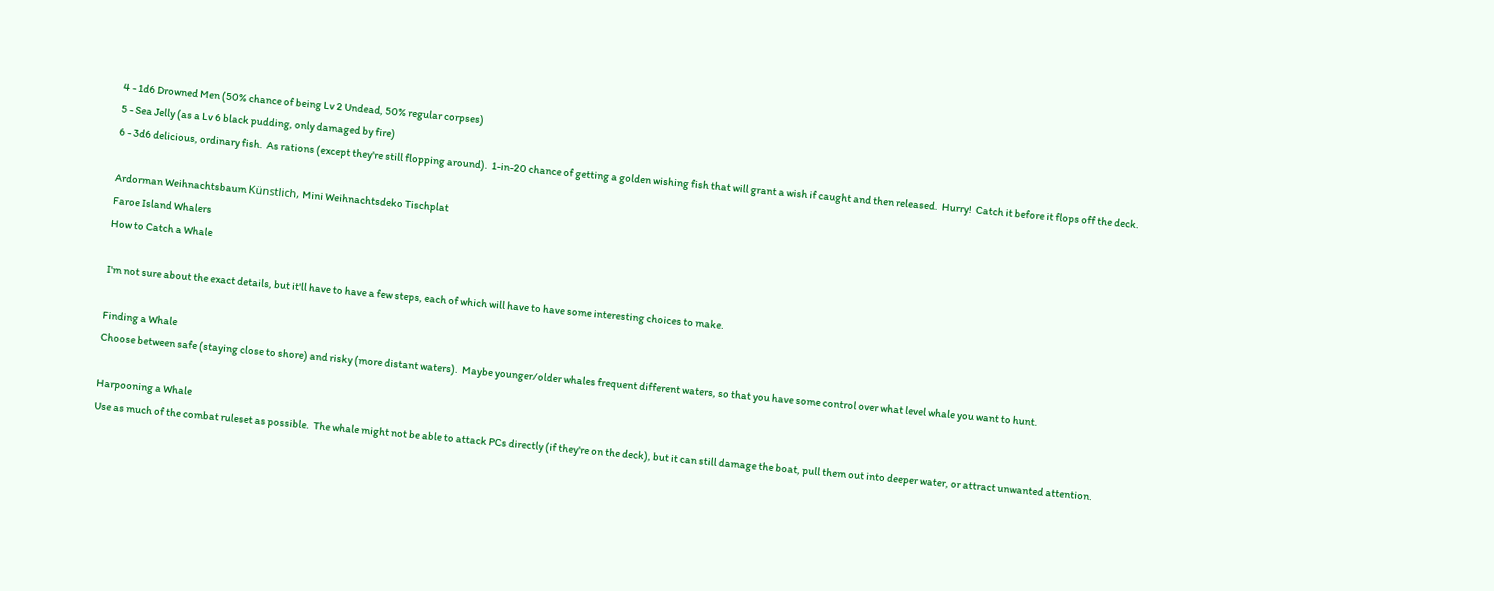4 - 1d6 Drowned Men (50% chance of being Lv 2 Undead, 50% regular corpses)
5 - Sea Jelly (as a Lv 6 black pudding, only damaged by fire)
6 - 3d6 delicious, ordinary fish.  As rations (except they're still flopping around).  1-in-20 chance of getting a golden wishing fish that will grant a wish if caught and then released.  Hurry!  Catch it before it flops off the deck.

Ardorman Weihnachtsbaum Künstlich, Mini Weihnachtsdeko Tischplat
Faroe Island Whalers
How to Catch a Whale

I'm not sure about the exact details, but it'll have to have a few steps, each of which will have to have some interesting choices to make.

Finding a Whale
Choose between safe (staying close to shore) and risky (more distant waters).  Maybe younger/older whales frequent different waters, so that you have some control over what level whale you want to hunt.

Harpooning a Whale
Use as much of the combat ruleset as possible.  The whale might not be able to attack PCs directly (if they're on the deck), but it can still damage the boat, pull them out into deeper water, or attract unwanted attention.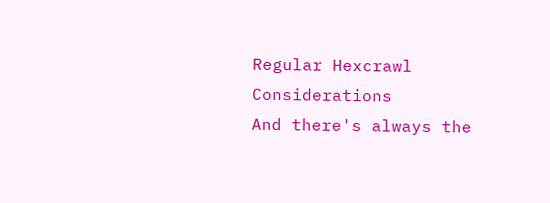Regular Hexcrawl Considerations
And there's always the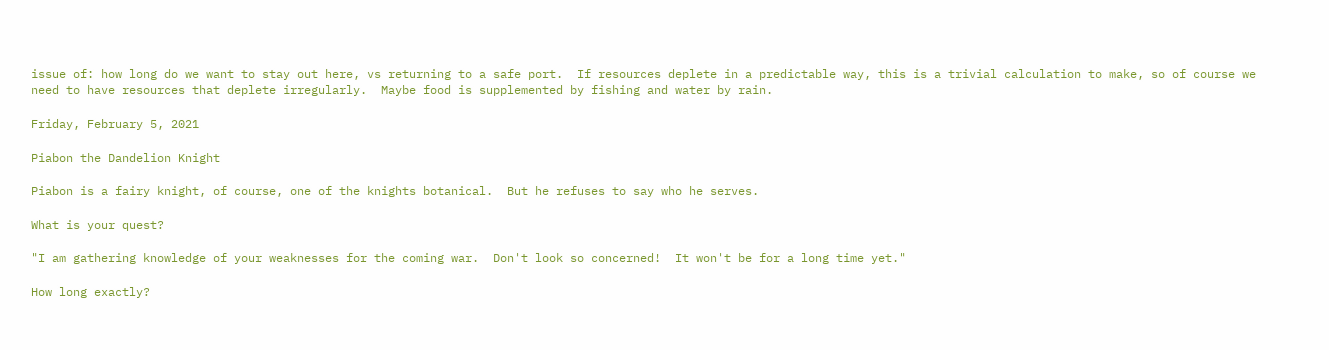issue of: how long do we want to stay out here, vs returning to a safe port.  If resources deplete in a predictable way, this is a trivial calculation to make, so of course we need to have resources that deplete irregularly.  Maybe food is supplemented by fishing and water by rain.

Friday, February 5, 2021

Piabon the Dandelion Knight

Piabon is a fairy knight, of course, one of the knights botanical.  But he refuses to say who he serves.

What is your quest?

"I am gathering knowledge of your weaknesses for the coming war.  Don't look so concerned!  It won't be for a long time yet."

How long exactly?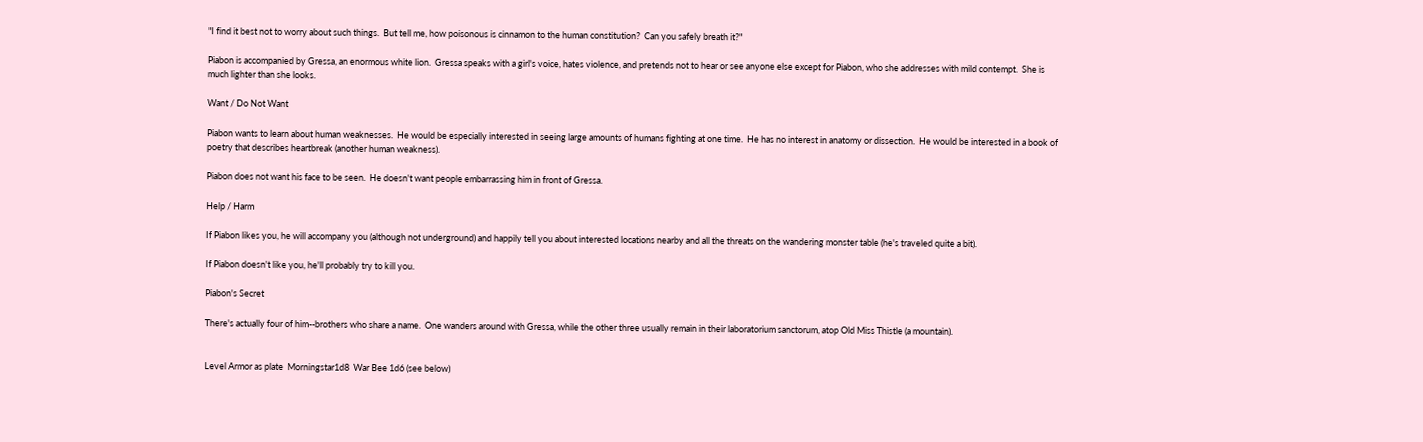"I find it best not to worry about such things.  But tell me, how poisonous is cinnamon to the human constitution?  Can you safely breath it?"

Piabon is accompanied by Gressa, an enormous white lion.  Gressa speaks with a girl's voice, hates violence, and pretends not to hear or see anyone else except for Piabon, who she addresses with mild contempt.  She is much lighter than she looks.

Want / Do Not Want

Piabon wants to learn about human weaknesses.  He would be especially interested in seeing large amounts of humans fighting at one time.  He has no interest in anatomy or dissection.  He would be interested in a book of poetry that describes heartbreak (another human weakness).

Piabon does not want his face to be seen.  He doesn't want people embarrassing him in front of Gressa.

Help / Harm

If Piabon likes you, he will accompany you (although not underground) and happily tell you about interested locations nearby and all the threats on the wandering monster table (he's traveled quite a bit).

If Piabon doesn't like you, he'll probably try to kill you.

Piabon's Secret

There's actually four of him--brothers who share a name.  One wanders around with Gressa, while the other three usually remain in their laboratorium sanctorum, atop Old Miss Thistle (a mountain).


Level Armor as plate  Morningstar1d8  War Bee 1d6 (see below)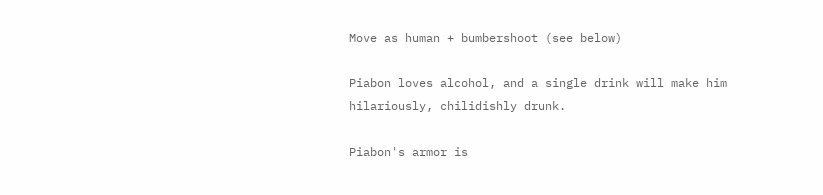Move as human + bumbershoot (see below)

Piabon loves alcohol, and a single drink will make him hilariously, chilidishly drunk.

Piabon's armor is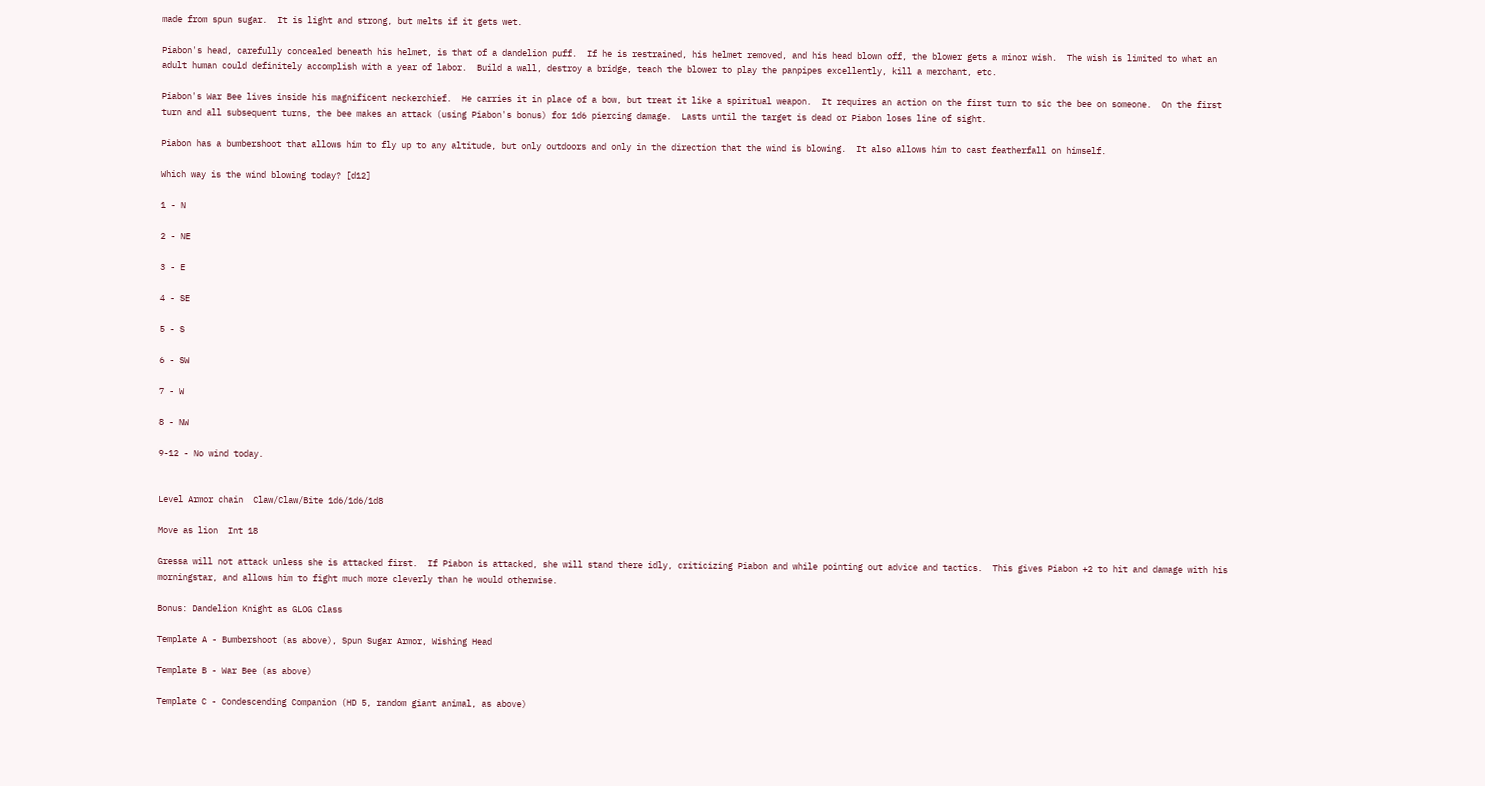made from spun sugar.  It is light and strong, but melts if it gets wet.

Piabon's head, carefully concealed beneath his helmet, is that of a dandelion puff.  If he is restrained, his helmet removed, and his head blown off, the blower gets a minor wish.  The wish is limited to what an adult human could definitely accomplish with a year of labor.  Build a wall, destroy a bridge, teach the blower to play the panpipes excellently, kill a merchant, etc.

Piabon's War Bee lives inside his magnificent neckerchief.  He carries it in place of a bow, but treat it like a spiritual weapon.  It requires an action on the first turn to sic the bee on someone.  On the first turn and all subsequent turns, the bee makes an attack (using Piabon's bonus) for 1d6 piercing damage.  Lasts until the target is dead or Piabon loses line of sight.

Piabon has a bumbershoot that allows him to fly up to any altitude, but only outdoors and only in the direction that the wind is blowing.  It also allows him to cast featherfall on himself.

Which way is the wind blowing today? [d12]

1 - N

2 - NE

3 - E

4 - SE

5 - S

6 - SW

7 - W

8 - NW

9-12 - No wind today.


Level Armor chain  Claw/Claw/Bite 1d6/1d6/1d8

Move as lion  Int 18

Gressa will not attack unless she is attacked first.  If Piabon is attacked, she will stand there idly, criticizing Piabon and while pointing out advice and tactics.  This gives Piabon +2 to hit and damage with his morningstar, and allows him to fight much more cleverly than he would otherwise.

Bonus: Dandelion Knight as GLOG Class

Template A - Bumbershoot (as above), Spun Sugar Armor, Wishing Head

Template B - War Bee (as above)

Template C - Condescending Companion (HD 5, random giant animal, as above)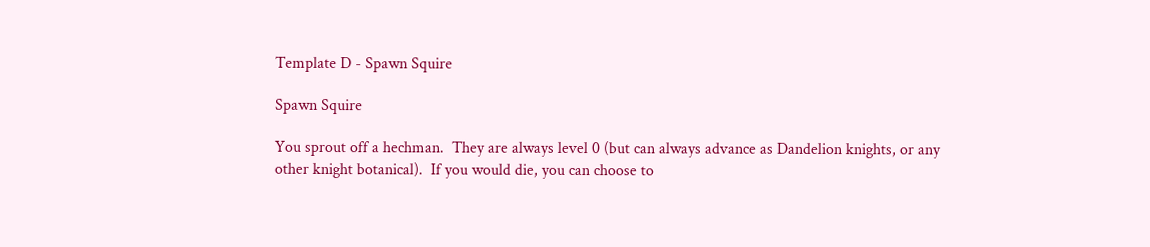Template D - Spawn Squire

Spawn Squire

You sprout off a hechman.  They are always level 0 (but can always advance as Dandelion knights, or any other knight botanical).  If you would die, you can choose to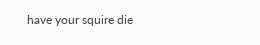have your squire die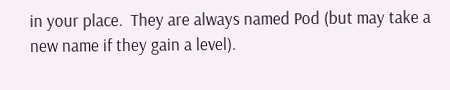in your place.  They are always named Pod (but may take a new name if they gain a level).